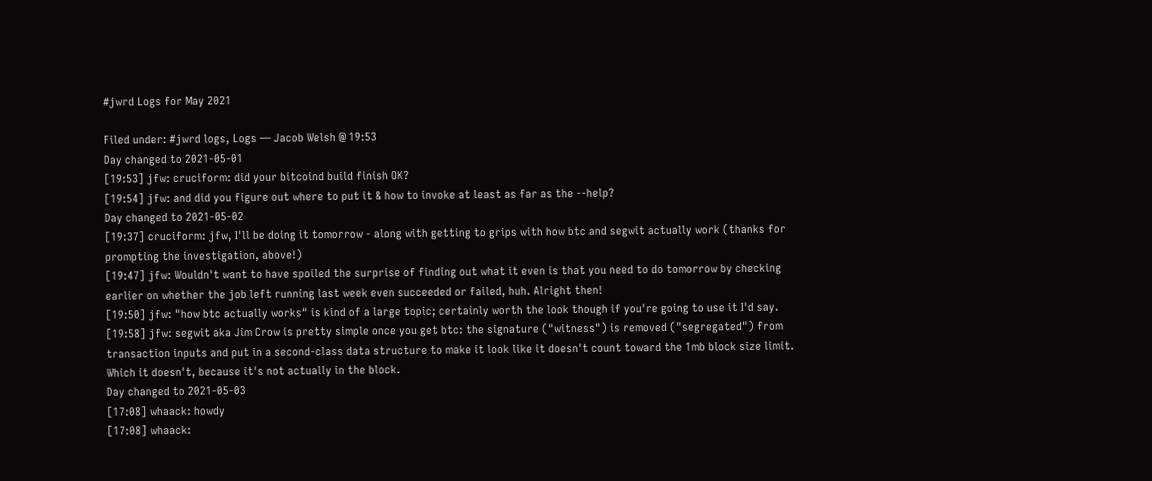#jwrd Logs for May 2021

Filed under: #jwrd logs, Logs — Jacob Welsh @ 19:53
Day changed to 2021-05-01
[19:53] jfw: cruciform: did your bitcoind build finish OK?
[19:54] jfw: and did you figure out where to put it & how to invoke at least as far as the --help?
Day changed to 2021-05-02
[19:37] cruciform: jfw, I'll be doing it tomorrow - along with getting to grips with how btc and segwit actually work (thanks for prompting the investigation, above!)
[19:47] jfw: Wouldn't want to have spoiled the surprise of finding out what it even is that you need to do tomorrow by checking earlier on whether the job left running last week even succeeded or failed, huh. Alright then!
[19:50] jfw: "how btc actually works" is kind of a large topic; certainly worth the look though if you're going to use it I'd say.
[19:58] jfw: segwit aka Jim Crow is pretty simple once you get btc: the signature ("witness") is removed ("segregated") from transaction inputs and put in a second-class data structure to make it look like it doesn't count toward the 1mb block size limit. Which it doesn't, because it's not actually in the block.
Day changed to 2021-05-03
[17:08] whaack: howdy
[17:08] whaack: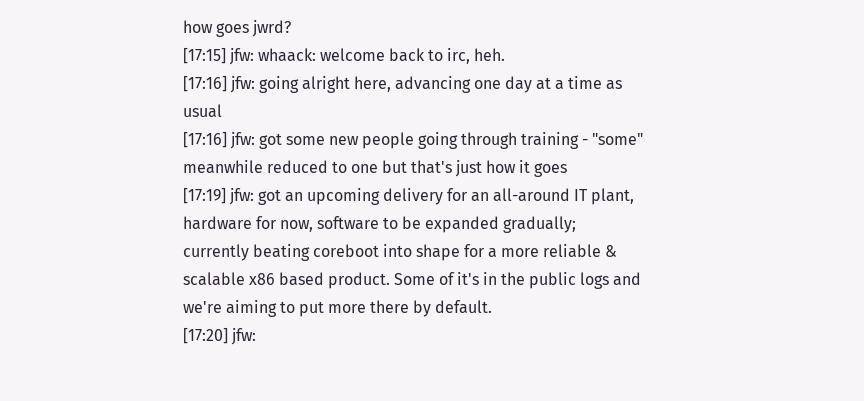how goes jwrd?
[17:15] jfw: whaack: welcome back to irc, heh.
[17:16] jfw: going alright here, advancing one day at a time as usual
[17:16] jfw: got some new people going through training - "some" meanwhile reduced to one but that's just how it goes
[17:19] jfw: got an upcoming delivery for an all-around IT plant, hardware for now, software to be expanded gradually; currently beating coreboot into shape for a more reliable & scalable x86 based product. Some of it's in the public logs and we're aiming to put more there by default.
[17:20] jfw: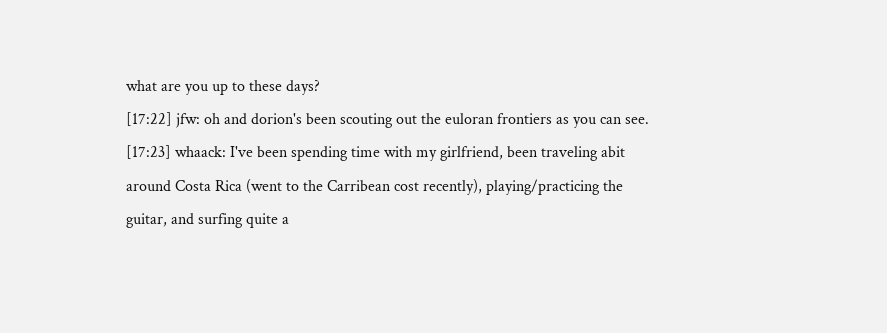what are you up to these days?
[17:22] jfw: oh and dorion's been scouting out the euloran frontiers as you can see.
[17:23] whaack: I've been spending time with my girlfriend, been traveling abit around Costa Rica (went to the Carribean cost recently), playing/practicing the guitar, and surfing quite a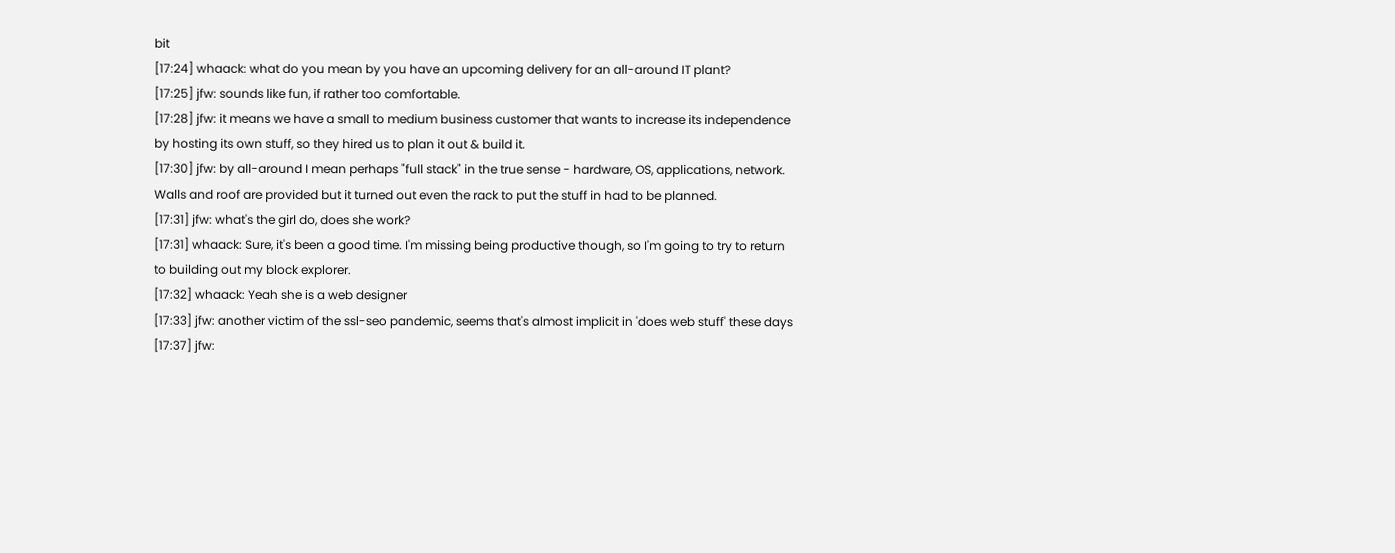bit
[17:24] whaack: what do you mean by you have an upcoming delivery for an all-around IT plant?
[17:25] jfw: sounds like fun, if rather too comfortable.
[17:28] jfw: it means we have a small to medium business customer that wants to increase its independence by hosting its own stuff, so they hired us to plan it out & build it.
[17:30] jfw: by all-around I mean perhaps "full stack" in the true sense - hardware, OS, applications, network. Walls and roof are provided but it turned out even the rack to put the stuff in had to be planned.
[17:31] jfw: what's the girl do, does she work?
[17:31] whaack: Sure, it's been a good time. I'm missing being productive though, so I'm going to try to return to building out my block explorer.
[17:32] whaack: Yeah she is a web designer
[17:33] jfw: another victim of the ssl-seo pandemic, seems that's almost implicit in 'does web stuff' these days
[17:37] jfw: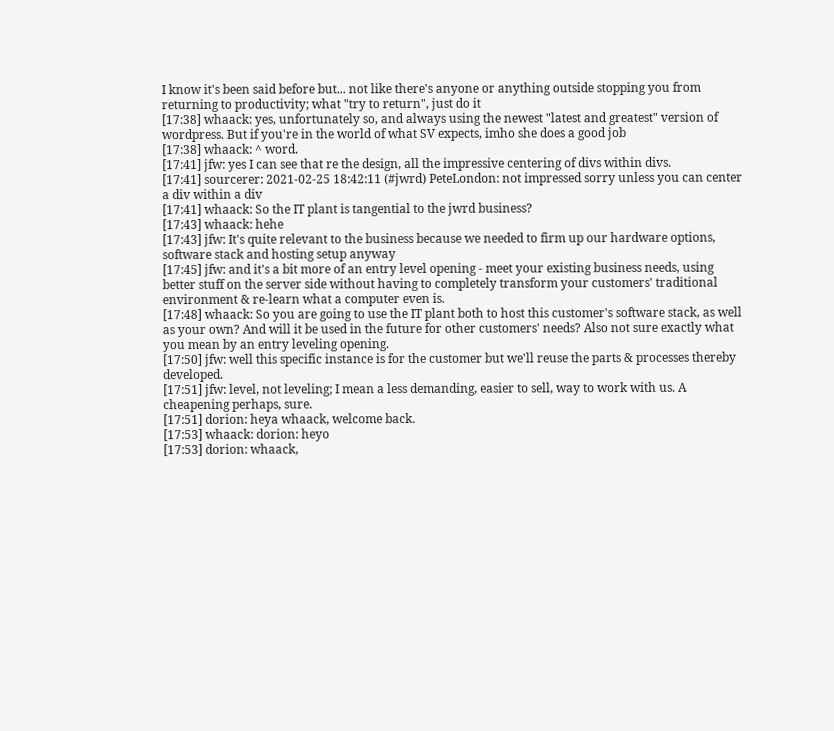I know it's been said before but... not like there's anyone or anything outside stopping you from returning to productivity; what "try to return", just do it
[17:38] whaack: yes, unfortunately so, and always using the newest "latest and greatest" version of wordpress. But if you're in the world of what SV expects, imho she does a good job
[17:38] whaack: ^ word.
[17:41] jfw: yes I can see that re the design, all the impressive centering of divs within divs.
[17:41] sourcerer: 2021-02-25 18:42:11 (#jwrd) PeteLondon: not impressed sorry unless you can center a div within a div
[17:41] whaack: So the IT plant is tangential to the jwrd business?
[17:43] whaack: hehe
[17:43] jfw: It's quite relevant to the business because we needed to firm up our hardware options, software stack and hosting setup anyway
[17:45] jfw: and it's a bit more of an entry level opening - meet your existing business needs, using better stuff on the server side without having to completely transform your customers' traditional environment & re-learn what a computer even is.
[17:48] whaack: So you are going to use the IT plant both to host this customer's software stack, as well as your own? And will it be used in the future for other customers' needs? Also not sure exactly what you mean by an entry leveling opening.
[17:50] jfw: well this specific instance is for the customer but we'll reuse the parts & processes thereby developed.
[17:51] jfw: level, not leveling; I mean a less demanding, easier to sell, way to work with us. A cheapening perhaps, sure.
[17:51] dorion: heya whaack, welcome back.
[17:53] whaack: dorion: heyo
[17:53] dorion: whaack,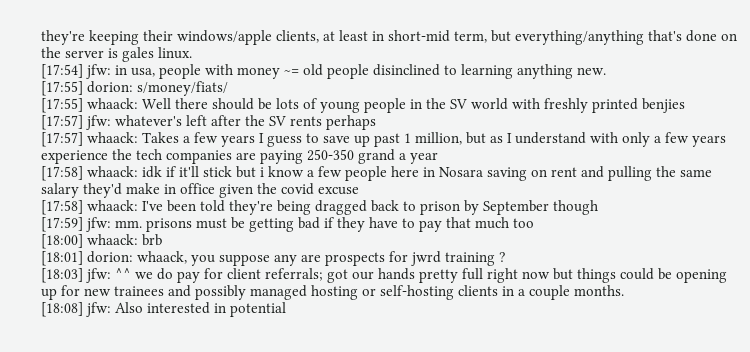they're keeping their windows/apple clients, at least in short-mid term, but everything/anything that's done on the server is gales linux.
[17:54] jfw: in usa, people with money ~= old people disinclined to learning anything new.
[17:55] dorion: s/money/fiats/
[17:55] whaack: Well there should be lots of young people in the SV world with freshly printed benjies
[17:57] jfw: whatever's left after the SV rents perhaps
[17:57] whaack: Takes a few years I guess to save up past 1 million, but as I understand with only a few years experience the tech companies are paying 250-350 grand a year
[17:58] whaack: idk if it'll stick but i know a few people here in Nosara saving on rent and pulling the same salary they'd make in office given the covid excuse
[17:58] whaack: I've been told they're being dragged back to prison by September though
[17:59] jfw: mm. prisons must be getting bad if they have to pay that much too
[18:00] whaack: brb
[18:01] dorion: whaack, you suppose any are prospects for jwrd training ?
[18:03] jfw: ^^ we do pay for client referrals; got our hands pretty full right now but things could be opening up for new trainees and possibly managed hosting or self-hosting clients in a couple months.
[18:08] jfw: Also interested in potential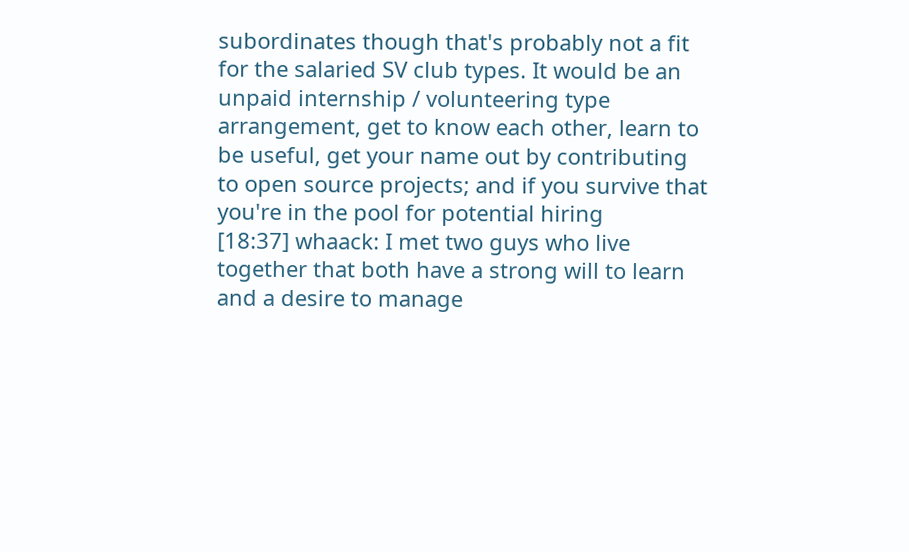subordinates though that's probably not a fit for the salaried SV club types. It would be an unpaid internship / volunteering type arrangement, get to know each other, learn to be useful, get your name out by contributing to open source projects; and if you survive that you're in the pool for potential hiring
[18:37] whaack: I met two guys who live together that both have a strong will to learn and a desire to manage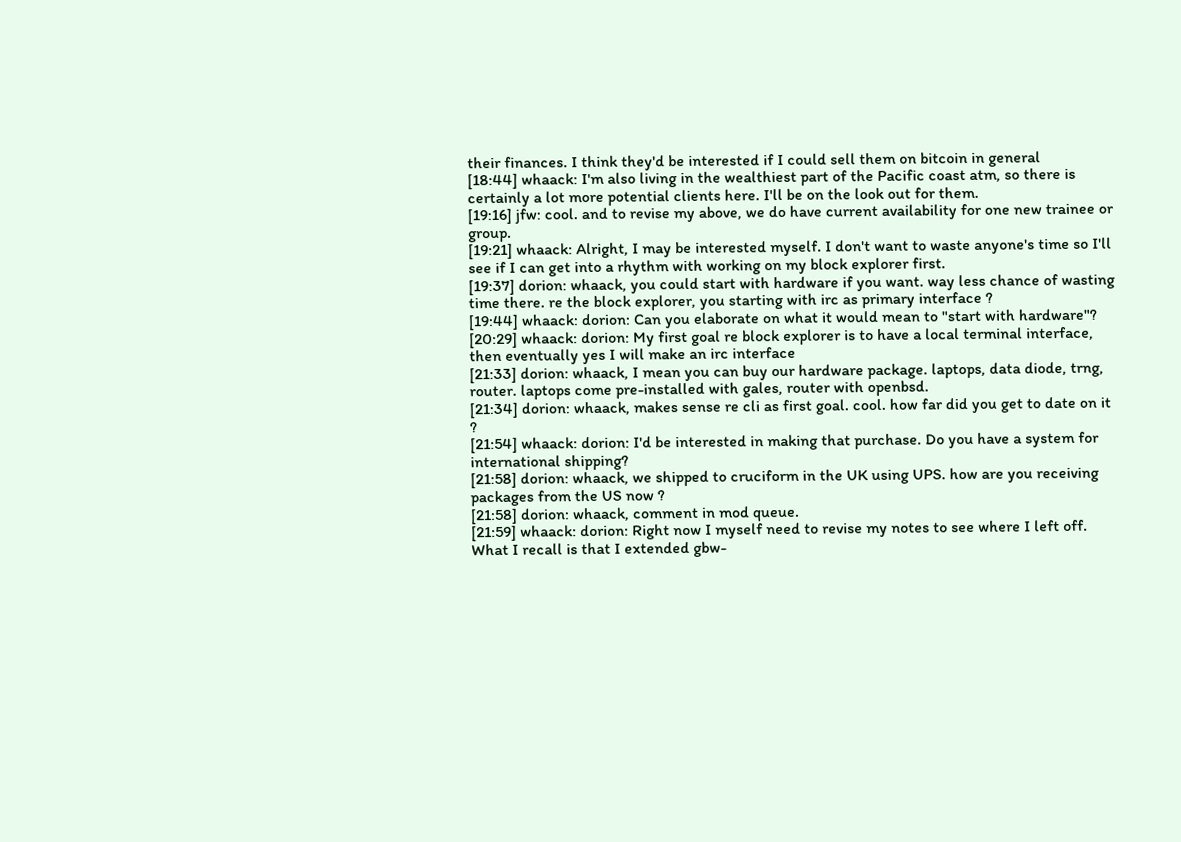their finances. I think they'd be interested if I could sell them on bitcoin in general
[18:44] whaack: I'm also living in the wealthiest part of the Pacific coast atm, so there is certainly a lot more potential clients here. I'll be on the look out for them.
[19:16] jfw: cool. and to revise my above, we do have current availability for one new trainee or group.
[19:21] whaack: Alright, I may be interested myself. I don't want to waste anyone's time so I'll see if I can get into a rhythm with working on my block explorer first.
[19:37] dorion: whaack, you could start with hardware if you want. way less chance of wasting time there. re the block explorer, you starting with irc as primary interface ?
[19:44] whaack: dorion: Can you elaborate on what it would mean to "start with hardware"?
[20:29] whaack: dorion: My first goal re block explorer is to have a local terminal interface, then eventually yes I will make an irc interface
[21:33] dorion: whaack, I mean you can buy our hardware package. laptops, data diode, trng, router. laptops come pre-installed with gales, router with openbsd.
[21:34] dorion: whaack, makes sense re cli as first goal. cool. how far did you get to date on it ?
[21:54] whaack: dorion: I'd be interested in making that purchase. Do you have a system for international shipping?
[21:58] dorion: whaack, we shipped to cruciform in the UK using UPS. how are you receiving packages from the US now ?
[21:58] dorion: whaack, comment in mod queue.
[21:59] whaack: dorion: Right now I myself need to revise my notes to see where I left off. What I recall is that I extended gbw-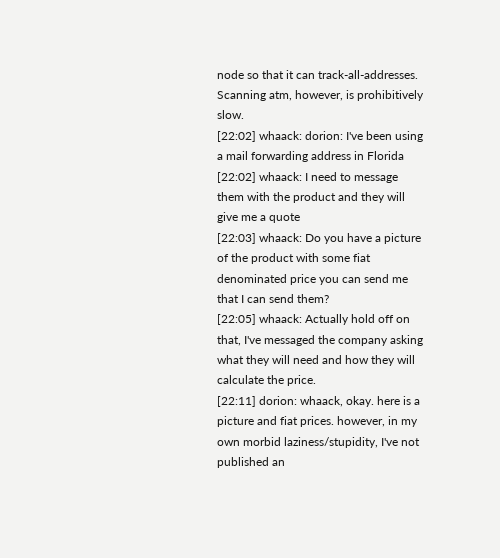node so that it can track-all-addresses. Scanning atm, however, is prohibitively slow.
[22:02] whaack: dorion: I've been using a mail forwarding address in Florida
[22:02] whaack: I need to message them with the product and they will give me a quote
[22:03] whaack: Do you have a picture of the product with some fiat denominated price you can send me that I can send them?
[22:05] whaack: Actually hold off on that, I've messaged the company asking what they will need and how they will calculate the price.
[22:11] dorion: whaack, okay. here is a picture and fiat prices. however, in my own morbid laziness/stupidity, I've not published an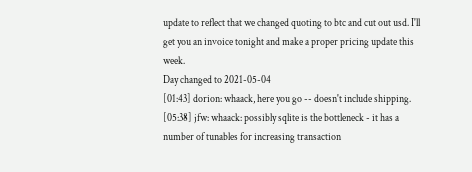update to reflect that we changed quoting to btc and cut out usd. I'll get you an invoice tonight and make a proper pricing update this week.
Day changed to 2021-05-04
[01:43] dorion: whaack, here you go -- doesn't include shipping.
[05:38] jfw: whaack: possibly sqlite is the bottleneck - it has a number of tunables for increasing transaction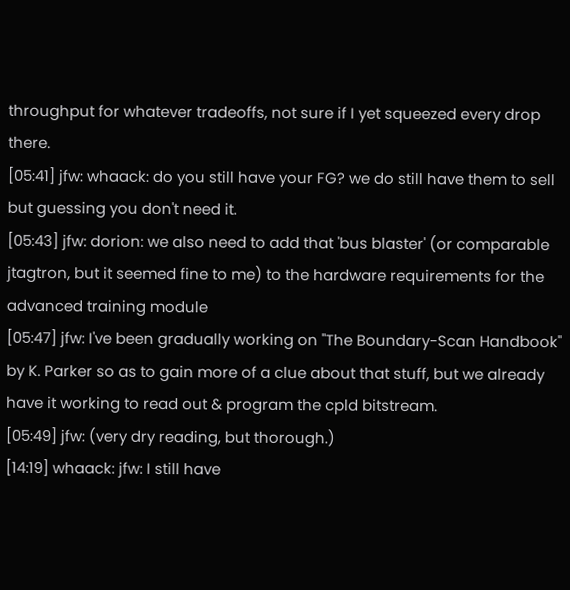throughput for whatever tradeoffs, not sure if I yet squeezed every drop there.
[05:41] jfw: whaack: do you still have your FG? we do still have them to sell but guessing you don't need it.
[05:43] jfw: dorion: we also need to add that 'bus blaster' (or comparable jtagtron, but it seemed fine to me) to the hardware requirements for the advanced training module
[05:47] jfw: I've been gradually working on "The Boundary-Scan Handbook" by K. Parker so as to gain more of a clue about that stuff, but we already have it working to read out & program the cpld bitstream.
[05:49] jfw: (very dry reading, but thorough.)
[14:19] whaack: jfw: I still have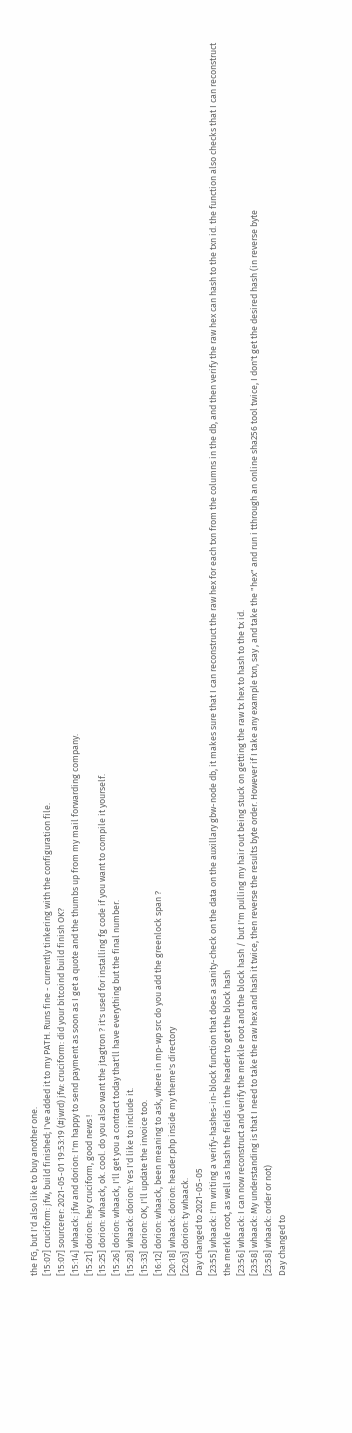the FG, but I'd also like to buy another one.
[15:07] cruciform: jfw, build finished; I've added it to my PATH. Runs fine - currently tinkering with the configuration file.
[15:07] sourcerer: 2021-05-01 19:53:19 (#jwrd) jfw: cruciform: did your bitcoind build finish OK?
[15:14] whaack: jfw and dorion: I'm happy to send payment as soon as I get a quote and the thumbs up from my mail forwarding company.
[15:21] dorion: hey cruciform, good news !
[15:25] dorion: whaack, ok. cool. do you also want the jtagtron ? it's used for installing fg code if you want to compile it yourself.
[15:26] dorion: whaack, I'll get you a contract today that'll have everything but the final number.
[15:28] whaack: dorion: Yes I'd like to include it.
[15:33] dorion: OK, I'll update the invoice too.
[16:12] dorion: whaack, been meaning to ask, where in mp-wp src do you add the greenlock span ?
[20:18] whaack: dorion: header.php inside my theme's directory
[22:03] dorion: ty whaack.
Day changed to 2021-05-05
[23:55] whaack: I'm writing a verify-hashes-in-block function that does a sanity-check on the data on the auxillary gbw-node db, it makes sure that I can reconstruct the raw hex for each txn from the columns in the db, and then verify the raw hex can hash to the txn id. the function also checks that I can reconstruct the merkle root, as well as hash the fields in the header to get the block hash
[23:56] whaack: I can now reconstruct and verify the merkle root and the block hash / but I'm pulling my hair out being stuck on getting the raw tx hex to hash to the tx id.
[23:58] whaack: My understanding is that I need to take the raw hex and hash it twice, then reverse the results byte order. However if I take any example txn, say , and take the "hex" and run i tthrough an online sha256 tool twice, I don't get the desired hash (in reverse byte
[23:58] whaack: order or not)
Day changed to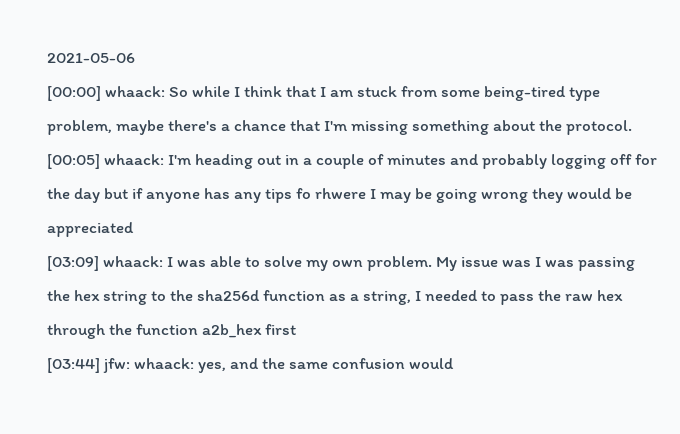2021-05-06
[00:00] whaack: So while I think that I am stuck from some being-tired type problem, maybe there's a chance that I'm missing something about the protocol.
[00:05] whaack: I'm heading out in a couple of minutes and probably logging off for the day but if anyone has any tips fo rhwere I may be going wrong they would be appreciated
[03:09] whaack: I was able to solve my own problem. My issue was I was passing the hex string to the sha256d function as a string, I needed to pass the raw hex through the function a2b_hex first
[03:44] jfw: whaack: yes, and the same confusion would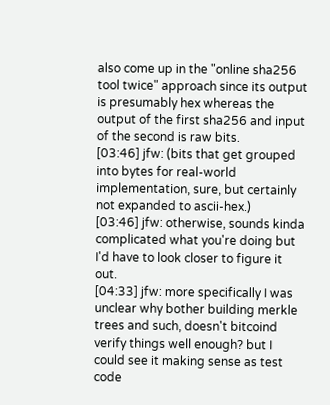also come up in the "online sha256 tool twice" approach since its output is presumably hex whereas the output of the first sha256 and input of the second is raw bits.
[03:46] jfw: (bits that get grouped into bytes for real-world implementation, sure, but certainly not expanded to ascii-hex.)
[03:46] jfw: otherwise, sounds kinda complicated what you're doing but I'd have to look closer to figure it out.
[04:33] jfw: more specifically I was unclear why bother building merkle trees and such, doesn't bitcoind verify things well enough? but I could see it making sense as test code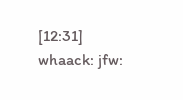[12:31] whaack: jfw: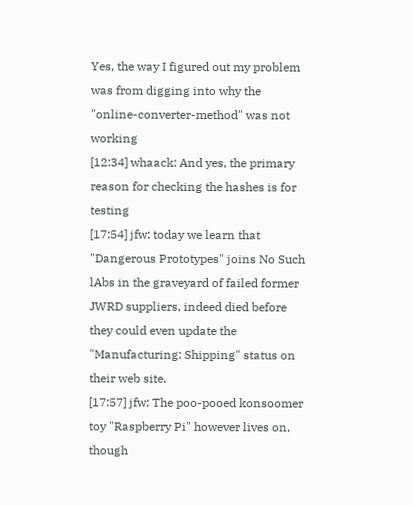Yes, the way I figured out my problem was from digging into why the "online-converter-method" was not working
[12:34] whaack: And yes, the primary reason for checking the hashes is for testing
[17:54] jfw: today we learn that "Dangerous Prototypes" joins No Such lAbs in the graveyard of failed former JWRD suppliers, indeed died before they could even update the "Manufacturing: Shipping" status on their web site.
[17:57] jfw: The poo-pooed konsoomer toy "Raspberry Pi" however lives on, though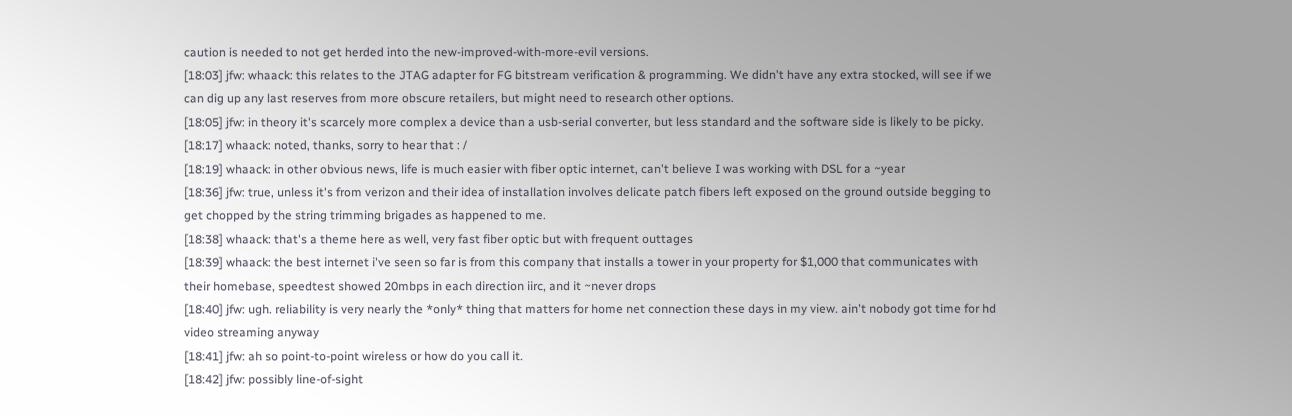caution is needed to not get herded into the new-improved-with-more-evil versions.
[18:03] jfw: whaack: this relates to the JTAG adapter for FG bitstream verification & programming. We didn't have any extra stocked, will see if we can dig up any last reserves from more obscure retailers, but might need to research other options.
[18:05] jfw: in theory it's scarcely more complex a device than a usb-serial converter, but less standard and the software side is likely to be picky.
[18:17] whaack: noted, thanks, sorry to hear that : /
[18:19] whaack: in other obvious news, life is much easier with fiber optic internet, can't believe I was working with DSL for a ~year
[18:36] jfw: true, unless it's from verizon and their idea of installation involves delicate patch fibers left exposed on the ground outside begging to get chopped by the string trimming brigades as happened to me.
[18:38] whaack: that's a theme here as well, very fast fiber optic but with frequent outtages
[18:39] whaack: the best internet i've seen so far is from this company that installs a tower in your property for $1,000 that communicates with their homebase, speedtest showed 20mbps in each direction iirc, and it ~never drops
[18:40] jfw: ugh. reliability is very nearly the *only* thing that matters for home net connection these days in my view. ain't nobody got time for hd video streaming anyway
[18:41] jfw: ah so point-to-point wireless or how do you call it.
[18:42] jfw: possibly line-of-sight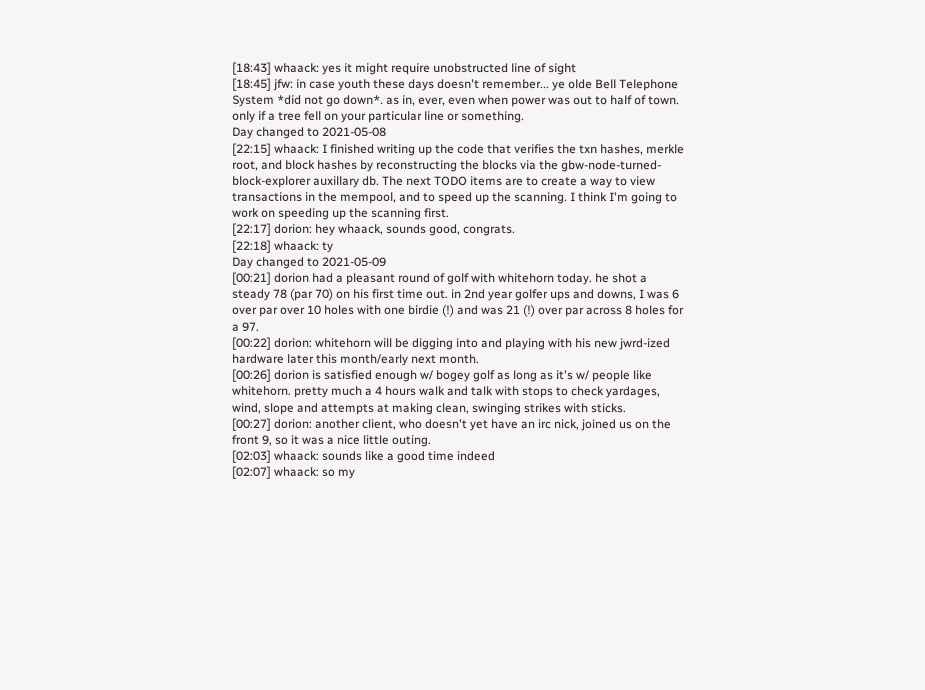[18:43] whaack: yes it might require unobstructed line of sight
[18:45] jfw: in case youth these days doesn't remember... ye olde Bell Telephone System *did not go down*. as in, ever, even when power was out to half of town. only if a tree fell on your particular line or something.
Day changed to 2021-05-08
[22:15] whaack: I finished writing up the code that verifies the txn hashes, merkle root, and block hashes by reconstructing the blocks via the gbw-node-turned-block-explorer auxillary db. The next TODO items are to create a way to view transactions in the mempool, and to speed up the scanning. I think I'm going to work on speeding up the scanning first.
[22:17] dorion: hey whaack, sounds good, congrats.
[22:18] whaack: ty
Day changed to 2021-05-09
[00:21] dorion had a pleasant round of golf with whitehorn today. he shot a steady 78 (par 70) on his first time out. in 2nd year golfer ups and downs, I was 6 over par over 10 holes with one birdie (!) and was 21 (!) over par across 8 holes for a 97.
[00:22] dorion: whitehorn will be digging into and playing with his new jwrd-ized hardware later this month/early next month.
[00:26] dorion is satisfied enough w/ bogey golf as long as it's w/ people like whitehorn. pretty much a 4 hours walk and talk with stops to check yardages, wind, slope and attempts at making clean, swinging strikes with sticks.
[00:27] dorion: another client, who doesn't yet have an irc nick, joined us on the front 9, so it was a nice little outing.
[02:03] whaack: sounds like a good time indeed
[02:07] whaack: so my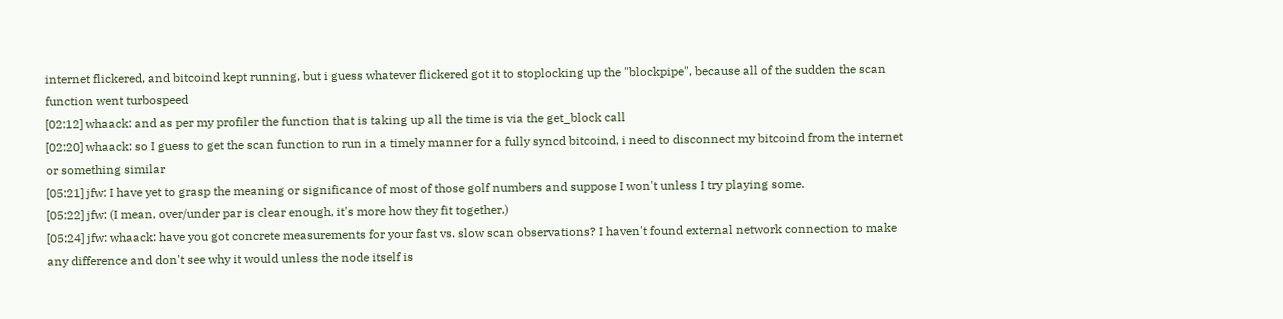internet flickered, and bitcoind kept running, but i guess whatever flickered got it to stoplocking up the "blockpipe", because all of the sudden the scan function went turbospeed
[02:12] whaack: and as per my profiler the function that is taking up all the time is via the get_block call
[02:20] whaack: so I guess to get the scan function to run in a timely manner for a fully syncd bitcoind, i need to disconnect my bitcoind from the internet or something similar
[05:21] jfw: I have yet to grasp the meaning or significance of most of those golf numbers and suppose I won't unless I try playing some.
[05:22] jfw: (I mean, over/under par is clear enough, it's more how they fit together.)
[05:24] jfw: whaack: have you got concrete measurements for your fast vs. slow scan observations? I haven't found external network connection to make any difference and don't see why it would unless the node itself is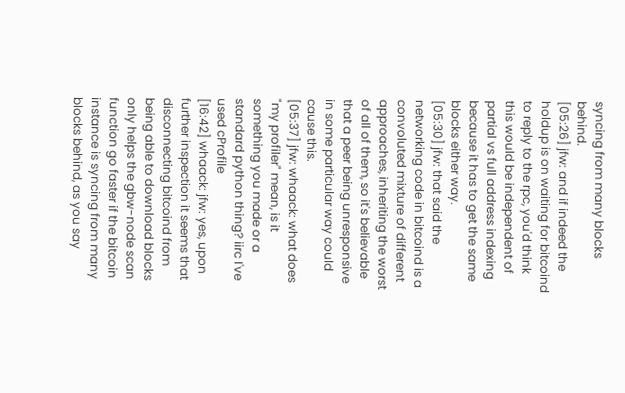syncing from many blocks behind.
[05:26] jfw: and if indeed the holdup is on waiting for bitcoind to reply to the rpc, you'd think this would be independent of partial vs full address indexing because it has to get the same blocks either way.
[05:30] jfw: that said the networking code in bitcoind is a convoluted mixture of different approaches, inheriting the worst of all of them, so it's believable that a peer being unresponsive in some particular way could cause this.
[05:37] jfw: whaack: what does "my profiler" mean, is it something you made or a standard python thing? iirc I've used cProfile
[16:42] whaack: jfw: yes, upon further inspection it seems that disconnecting bitcoind from being able to download blocks only helps the gbw-node scan function go faster if the bitcoin instance is syncing from many blocks behind, as you say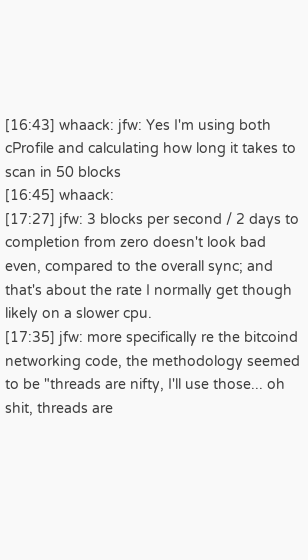[16:43] whaack: jfw: Yes I'm using both cProfile and calculating how long it takes to scan in 50 blocks
[16:45] whaack:
[17:27] jfw: 3 blocks per second / 2 days to completion from zero doesn't look bad even, compared to the overall sync; and that's about the rate I normally get though likely on a slower cpu.
[17:35] jfw: more specifically re the bitcoind networking code, the methodology seemed to be "threads are nifty, I'll use those... oh shit, threads are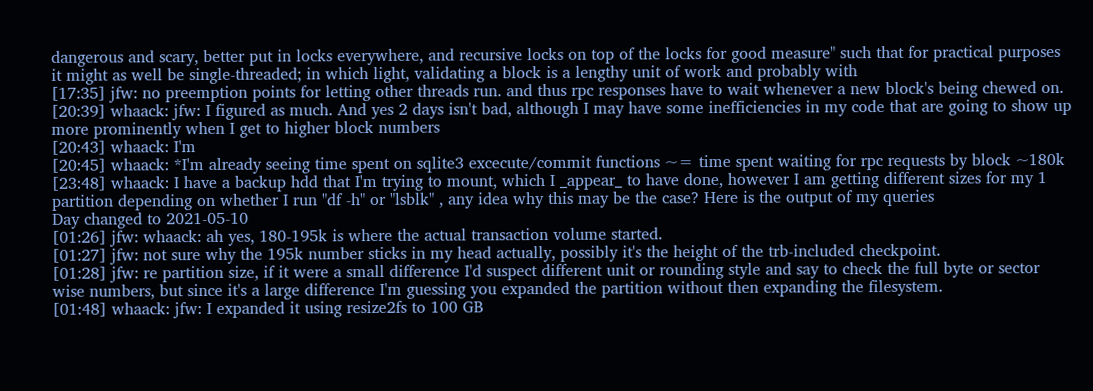dangerous and scary, better put in locks everywhere, and recursive locks on top of the locks for good measure" such that for practical purposes it might as well be single-threaded; in which light, validating a block is a lengthy unit of work and probably with
[17:35] jfw: no preemption points for letting other threads run. and thus rpc responses have to wait whenever a new block's being chewed on.
[20:39] whaack: jfw: I figured as much. And yes 2 days isn't bad, although I may have some inefficiencies in my code that are going to show up more prominently when I get to higher block numbers
[20:43] whaack: I'm
[20:45] whaack: *I'm already seeing time spent on sqlite3 excecute/commit functions ~= time spent waiting for rpc requests by block ~180k
[23:48] whaack: I have a backup hdd that I'm trying to mount, which I _appear_ to have done, however I am getting different sizes for my 1 partition depending on whether I run "df -h" or "lsblk" , any idea why this may be the case? Here is the output of my queries
Day changed to 2021-05-10
[01:26] jfw: whaack: ah yes, 180-195k is where the actual transaction volume started.
[01:27] jfw: not sure why the 195k number sticks in my head actually, possibly it's the height of the trb-included checkpoint.
[01:28] jfw: re partition size, if it were a small difference I'd suspect different unit or rounding style and say to check the full byte or sector wise numbers, but since it's a large difference I'm guessing you expanded the partition without then expanding the filesystem.
[01:48] whaack: jfw: I expanded it using resize2fs to 100 GB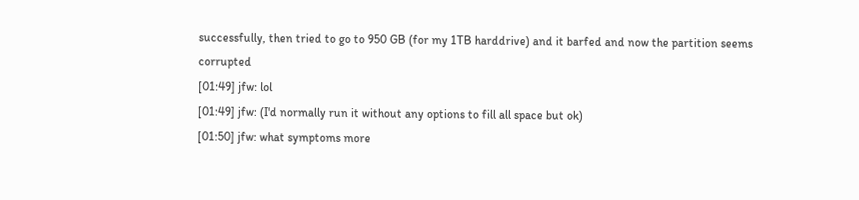successfully, then tried to go to 950 GB (for my 1TB harddrive) and it barfed and now the partition seems corrupted
[01:49] jfw: lol
[01:49] jfw: (I'd normally run it without any options to fill all space but ok)
[01:50] jfw: what symptoms more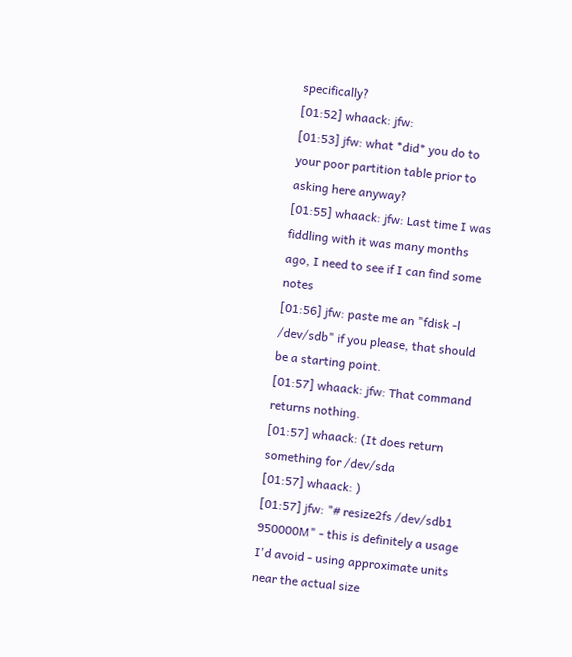specifically?
[01:52] whaack: jfw:
[01:53] jfw: what *did* you do to your poor partition table prior to asking here anyway?
[01:55] whaack: jfw: Last time I was fiddling with it was many months ago, I need to see if I can find some notes
[01:56] jfw: paste me an "fdisk -l /dev/sdb" if you please, that should be a starting point.
[01:57] whaack: jfw: That command returns nothing.
[01:57] whaack: (It does return something for /dev/sda
[01:57] whaack: )
[01:57] jfw: "# resize2fs /dev/sdb1 950000M" - this is definitely a usage I'd avoid - using approximate units near the actual size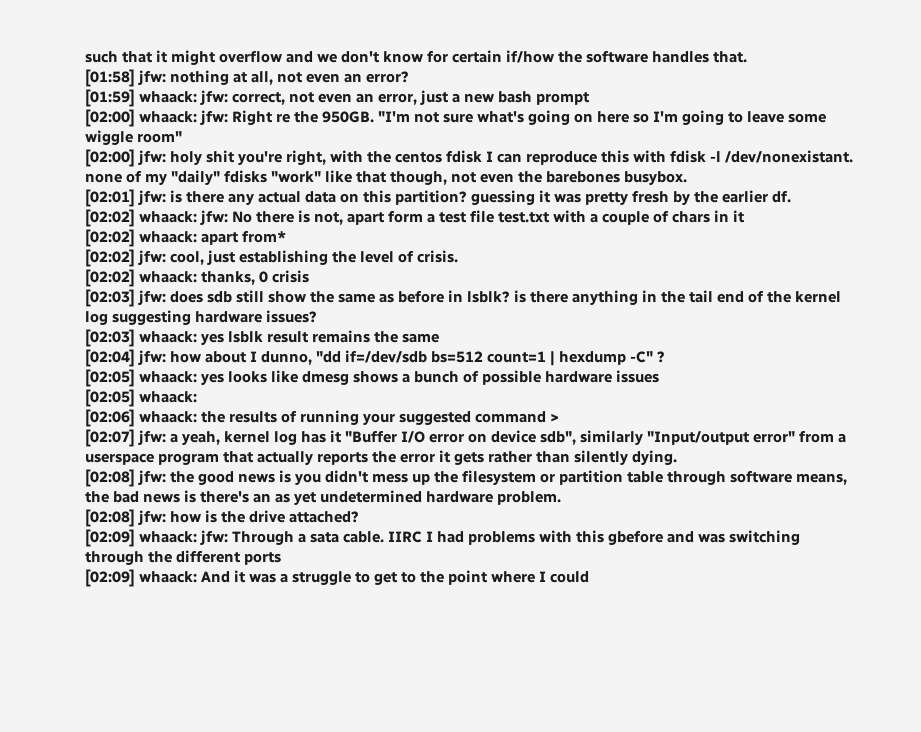such that it might overflow and we don't know for certain if/how the software handles that.
[01:58] jfw: nothing at all, not even an error?
[01:59] whaack: jfw: correct, not even an error, just a new bash prompt
[02:00] whaack: jfw: Right re the 950GB. "I'm not sure what's going on here so I'm going to leave some wiggle room"
[02:00] jfw: holy shit you're right, with the centos fdisk I can reproduce this with fdisk -l /dev/nonexistant. none of my "daily" fdisks "work" like that though, not even the barebones busybox.
[02:01] jfw: is there any actual data on this partition? guessing it was pretty fresh by the earlier df.
[02:02] whaack: jfw: No there is not, apart form a test file test.txt with a couple of chars in it
[02:02] whaack: apart from*
[02:02] jfw: cool, just establishing the level of crisis.
[02:02] whaack: thanks, 0 crisis
[02:03] jfw: does sdb still show the same as before in lsblk? is there anything in the tail end of the kernel log suggesting hardware issues?
[02:03] whaack: yes lsblk result remains the same
[02:04] jfw: how about I dunno, "dd if=/dev/sdb bs=512 count=1 | hexdump -C" ?
[02:05] whaack: yes looks like dmesg shows a bunch of possible hardware issues
[02:05] whaack:
[02:06] whaack: the results of running your suggested command >
[02:07] jfw: a yeah, kernel log has it "Buffer I/O error on device sdb", similarly "Input/output error" from a userspace program that actually reports the error it gets rather than silently dying.
[02:08] jfw: the good news is you didn't mess up the filesystem or partition table through software means, the bad news is there's an as yet undetermined hardware problem.
[02:08] jfw: how is the drive attached?
[02:09] whaack: jfw: Through a sata cable. IIRC I had problems with this gbefore and was switching through the different ports
[02:09] whaack: And it was a struggle to get to the point where I could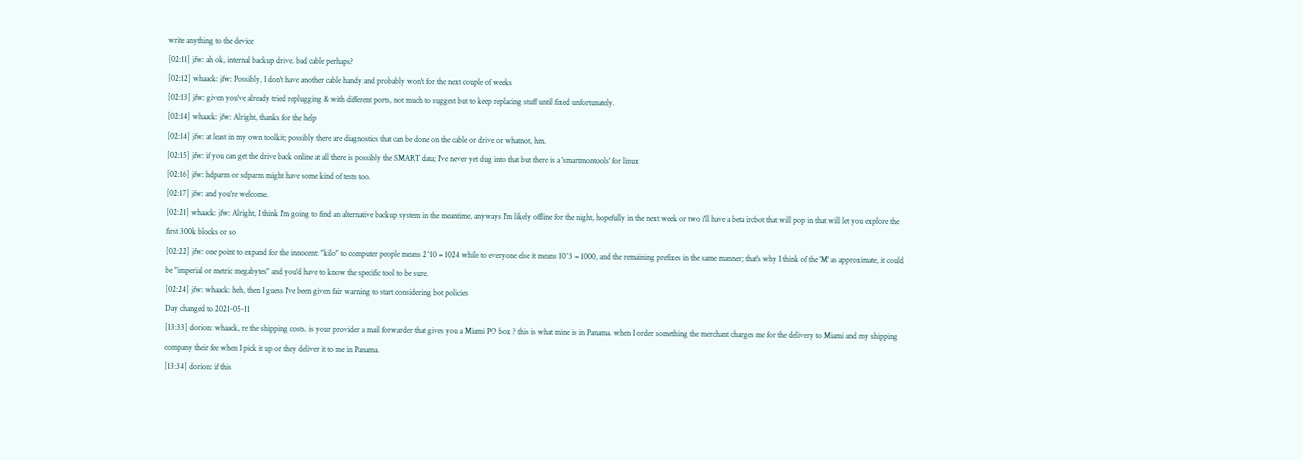write anything to the device
[02:11] jfw: ah ok, internal backup drive. bad cable perhaps?
[02:12] whaack: jfw: Possibly, I don't have another cable handy and probably won't for the next couple of weeks
[02:13] jfw: given you've already tried replugging & with different ports, not much to suggest but to keep replacing stuff until fixed unfortunately.
[02:14] whaack: jfw: Alright, thanks for the help
[02:14] jfw: at least in my own toolkit; possibly there are diagnostics that can be done on the cable or drive or whatnot, hm.
[02:15] jfw: if you can get the drive back online at all there is possibly the SMART data; I've never yet dug into that but there is a 'smartmontools' for linux
[02:16] jfw: hdparm or sdparm might have some kind of tests too.
[02:17] jfw: and you're welcome.
[02:21] whaack: jfw: Alright, I think I'm going to find an alternative backup system in the meantime, anyways I'm likely offline for the night, hopefully in the next week or two i'll have a beta ircbot that will pop in that will let you explore the first 300k blocks or so
[02:22] jfw: one point to expand for the innocent: "kilo" to computer people means 2^10 = 1024 while to everyone else it means 10^3 = 1000, and the remaining prefixes in the same manner; that's why I think of the 'M' as approximate, it could be "imperial or metric megabytes" and you'd have to know the specific tool to be sure.
[02:24] jfw: whaack: heh, then I guess I've been given fair warning to start considering bot policies
Day changed to 2021-05-11
[13:33] dorion: whaack, re the shipping costs. is your provider a mail forwarder that gives you a Miami PO box ? this is what mine is in Panama. when I order something the merchant charges me for the delivery to Miami and my shipping company their fee when I pick it up or they deliver it to me in Panama.
[13:34] dorion: if this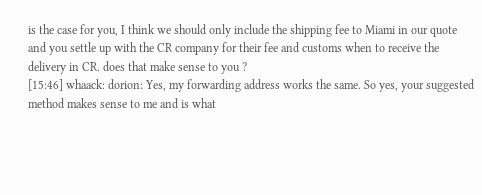is the case for you, I think we should only include the shipping fee to Miami in our quote and you settle up with the CR company for their fee and customs when to receive the delivery in CR. does that make sense to you ?
[15:46] whaack: dorion: Yes, my forwarding address works the same. So yes, your suggested method makes sense to me and is what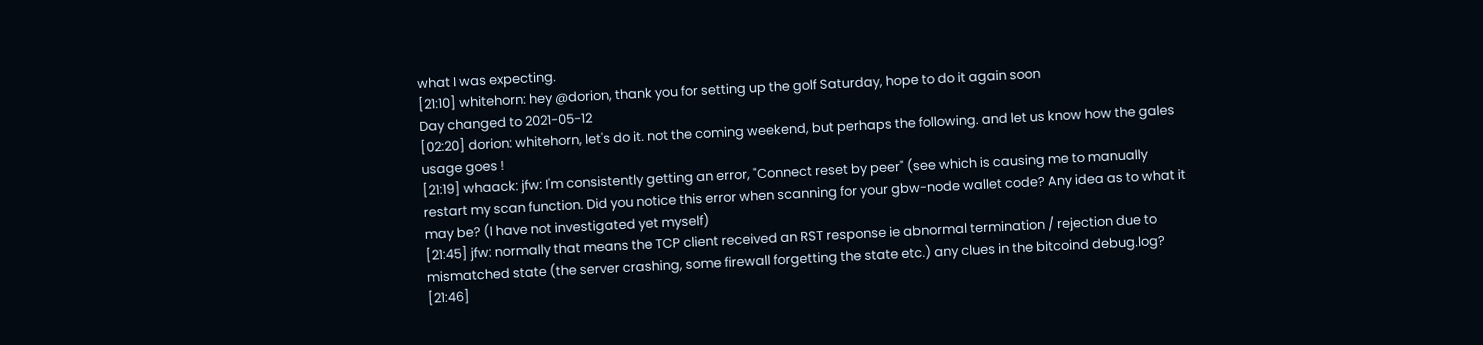what I was expecting.
[21:10] whitehorn: hey @dorion, thank you for setting up the golf Saturday, hope to do it again soon
Day changed to 2021-05-12
[02:20] dorion: whitehorn, let's do it. not the coming weekend, but perhaps the following. and let us know how the gales usage goes !
[21:19] whaack: jfw: I'm consistently getting an error, "Connect reset by peer" (see which is causing me to manually restart my scan function. Did you notice this error when scanning for your gbw-node wallet code? Any idea as to what it may be? (I have not investigated yet myself)
[21:45] jfw: normally that means the TCP client received an RST response ie abnormal termination / rejection due to mismatched state (the server crashing, some firewall forgetting the state etc.) any clues in the bitcoind debug.log?
[21:46]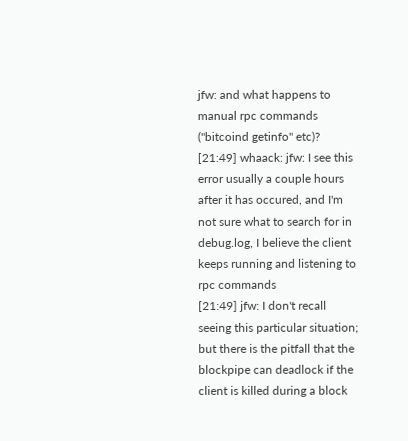jfw: and what happens to manual rpc commands ("bitcoind getinfo" etc)?
[21:49] whaack: jfw: I see this error usually a couple hours after it has occured, and I'm not sure what to search for in debug.log, I believe the client keeps running and listening to rpc commands
[21:49] jfw: I don't recall seeing this particular situation; but there is the pitfall that the blockpipe can deadlock if the client is killed during a block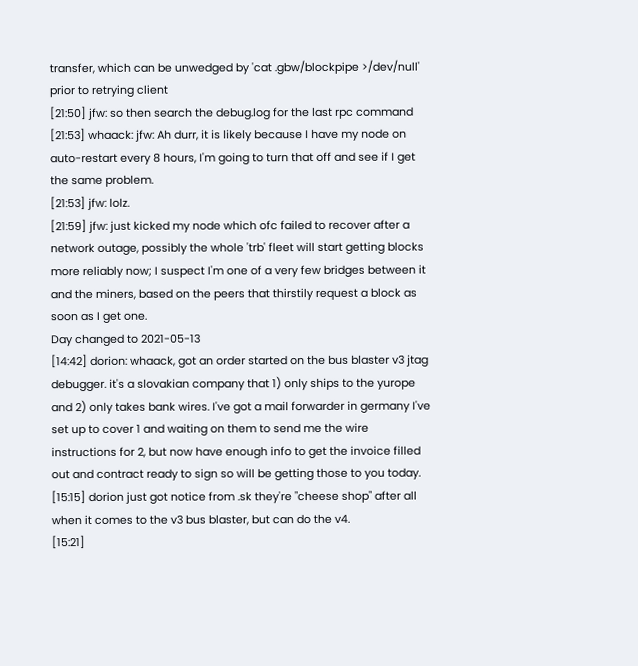transfer, which can be unwedged by 'cat .gbw/blockpipe >/dev/null' prior to retrying client
[21:50] jfw: so then search the debug.log for the last rpc command
[21:53] whaack: jfw: Ah durr, it is likely because I have my node on auto-restart every 8 hours, I'm going to turn that off and see if I get the same problem.
[21:53] jfw: lolz.
[21:59] jfw: just kicked my node which ofc failed to recover after a network outage, possibly the whole 'trb' fleet will start getting blocks more reliably now; I suspect I'm one of a very few bridges between it and the miners, based on the peers that thirstily request a block as soon as I get one.
Day changed to 2021-05-13
[14:42] dorion: whaack, got an order started on the bus blaster v3 jtag debugger. it's a slovakian company that 1) only ships to the yurope and 2) only takes bank wires. I've got a mail forwarder in germany I've set up to cover 1 and waiting on them to send me the wire instructions for 2, but now have enough info to get the invoice filled out and contract ready to sign so will be getting those to you today.
[15:15] dorion just got notice from .sk they're "cheese shop" after all when it comes to the v3 bus blaster, but can do the v4.
[15:21]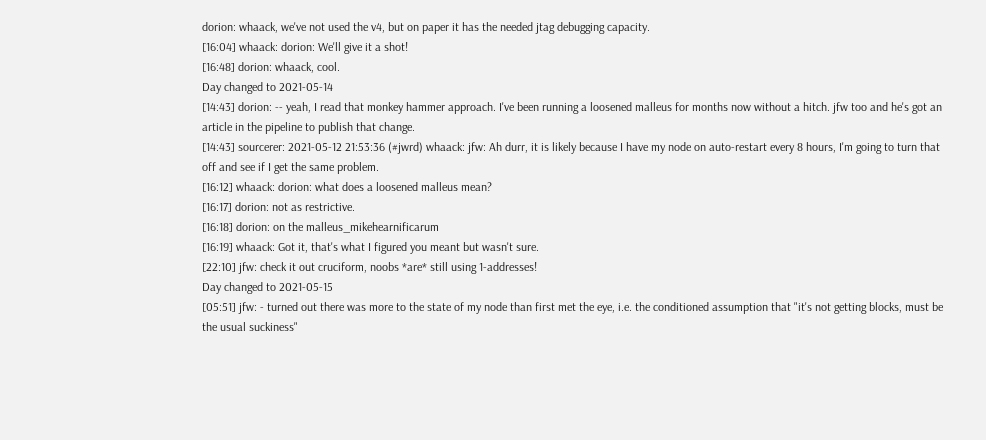dorion: whaack, we've not used the v4, but on paper it has the needed jtag debugging capacity.
[16:04] whaack: dorion: We'll give it a shot!
[16:48] dorion: whaack, cool.
Day changed to 2021-05-14
[14:43] dorion: -- yeah, I read that monkey hammer approach. I've been running a loosened malleus for months now without a hitch. jfw too and he's got an article in the pipeline to publish that change.
[14:43] sourcerer: 2021-05-12 21:53:36 (#jwrd) whaack: jfw: Ah durr, it is likely because I have my node on auto-restart every 8 hours, I'm going to turn that off and see if I get the same problem.
[16:12] whaack: dorion: what does a loosened malleus mean?
[16:17] dorion: not as restrictive.
[16:18] dorion: on the malleus_mikehearnificarum
[16:19] whaack: Got it, that's what I figured you meant but wasn't sure.
[22:10] jfw: check it out cruciform, noobs *are* still using 1-addresses!
Day changed to 2021-05-15
[05:51] jfw: - turned out there was more to the state of my node than first met the eye, i.e. the conditioned assumption that "it's not getting blocks, must be the usual suckiness"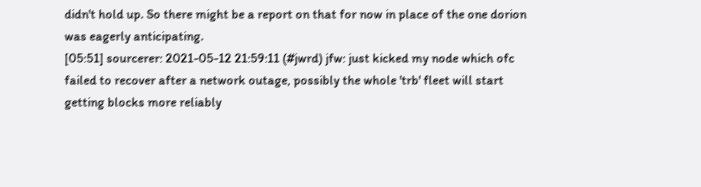didn't hold up. So there might be a report on that for now in place of the one dorion was eagerly anticipating.
[05:51] sourcerer: 2021-05-12 21:59:11 (#jwrd) jfw: just kicked my node which ofc failed to recover after a network outage, possibly the whole 'trb' fleet will start getting blocks more reliably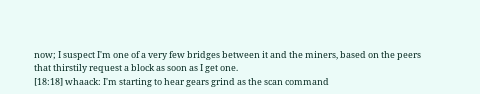now; I suspect I'm one of a very few bridges between it and the miners, based on the peers that thirstily request a block as soon as I get one.
[18:18] whaack: I'm starting to hear gears grind as the scan command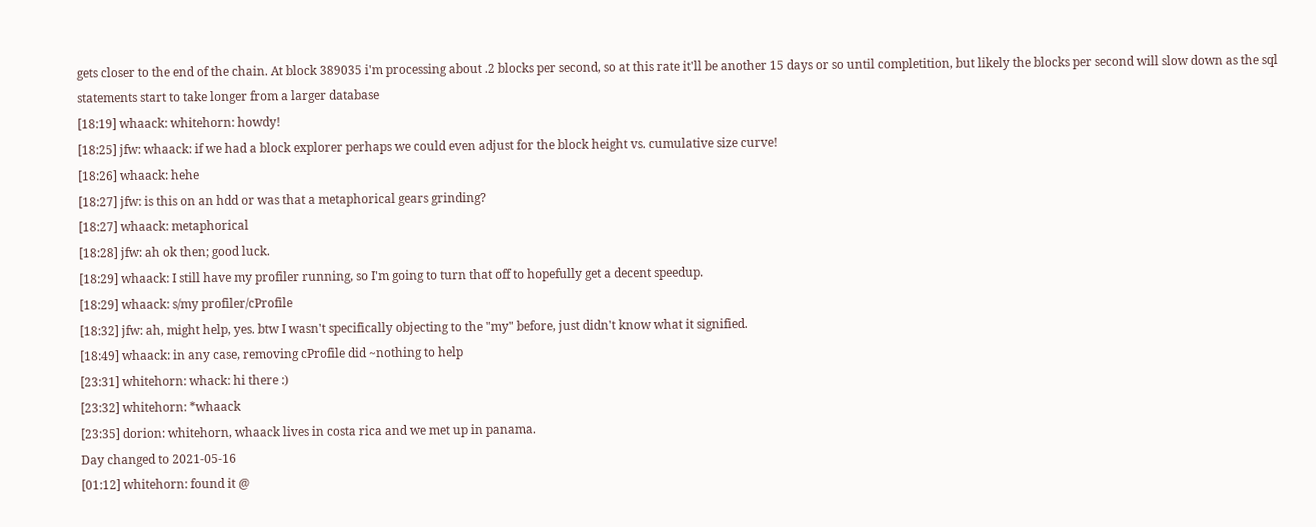gets closer to the end of the chain. At block 389035 i'm processing about .2 blocks per second, so at this rate it'll be another 15 days or so until completition, but likely the blocks per second will slow down as the sql statements start to take longer from a larger database
[18:19] whaack: whitehorn: howdy!
[18:25] jfw: whaack: if we had a block explorer perhaps we could even adjust for the block height vs. cumulative size curve!
[18:26] whaack: hehe
[18:27] jfw: is this on an hdd or was that a metaphorical gears grinding?
[18:27] whaack: metaphorical
[18:28] jfw: ah ok then; good luck.
[18:29] whaack: I still have my profiler running, so I'm going to turn that off to hopefully get a decent speedup.
[18:29] whaack: s/my profiler/cProfile
[18:32] jfw: ah, might help, yes. btw I wasn't specifically objecting to the "my" before, just didn't know what it signified.
[18:49] whaack: in any case, removing cProfile did ~nothing to help
[23:31] whitehorn: whack: hi there :)
[23:32] whitehorn: *whaack
[23:35] dorion: whitehorn, whaack lives in costa rica and we met up in panama.
Day changed to 2021-05-16
[01:12] whitehorn: found it @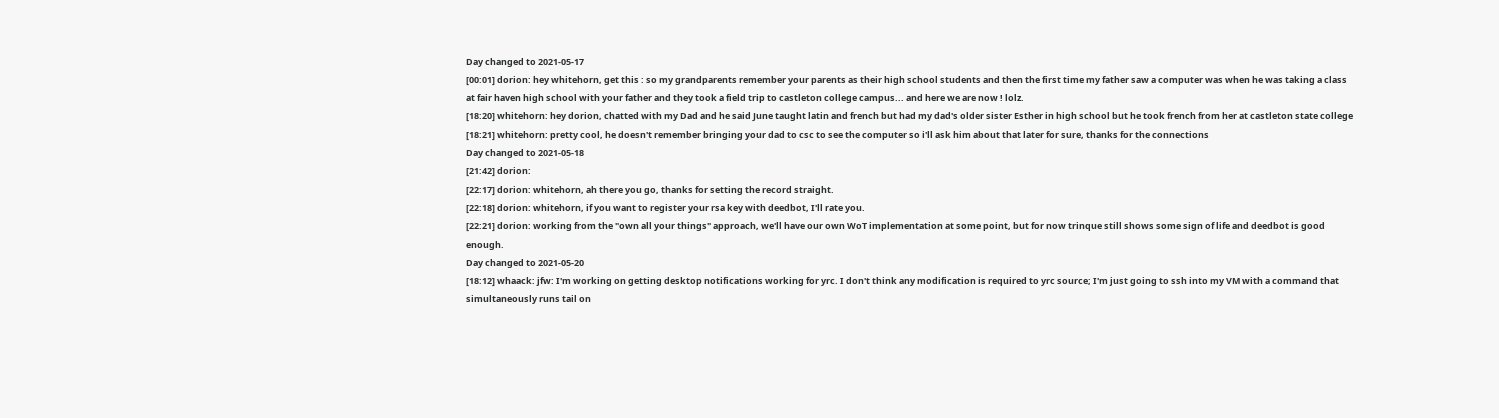Day changed to 2021-05-17
[00:01] dorion: hey whitehorn, get this : so my grandparents remember your parents as their high school students and then the first time my father saw a computer was when he was taking a class at fair haven high school with your father and they took a field trip to castleton college campus... and here we are now ! lolz.
[18:20] whitehorn: hey dorion, chatted with my Dad and he said June taught latin and french but had my dad's older sister Esther in high school but he took french from her at castleton state college
[18:21] whitehorn: pretty cool, he doesn't remember bringing your dad to csc to see the computer so i'll ask him about that later for sure, thanks for the connections
Day changed to 2021-05-18
[21:42] dorion:
[22:17] dorion: whitehorn, ah there you go, thanks for setting the record straight.
[22:18] dorion: whitehorn, if you want to register your rsa key with deedbot, I'll rate you.
[22:21] dorion: working from the "own all your things" approach, we'll have our own WoT implementation at some point, but for now trinque still shows some sign of life and deedbot is good enough.
Day changed to 2021-05-20
[18:12] whaack: jfw: I'm working on getting desktop notifications working for yrc. I don't think any modification is required to yrc source; I'm just going to ssh into my VM with a command that simultaneously runs tail on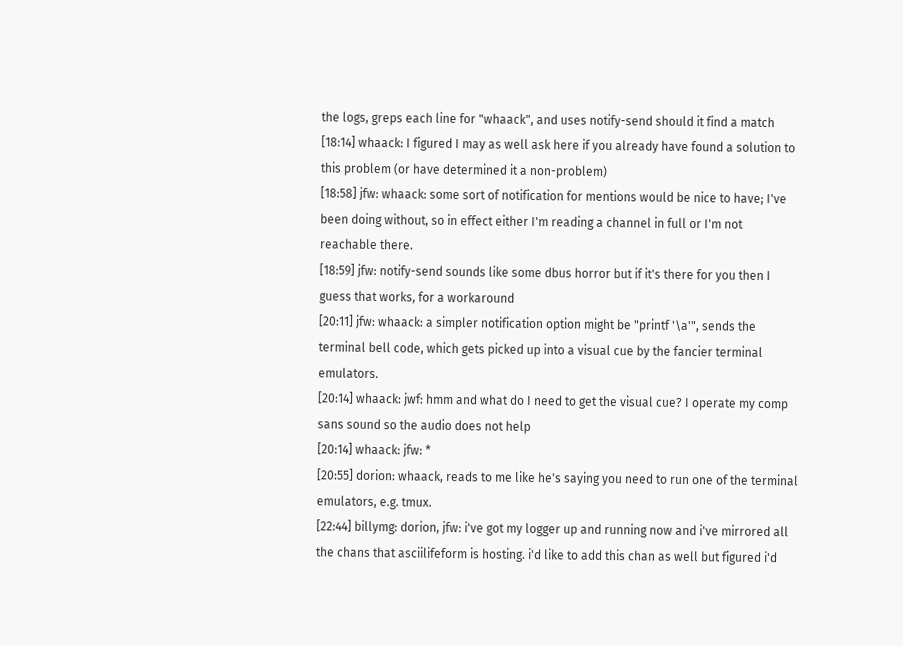the logs, greps each line for "whaack", and uses notify-send should it find a match
[18:14] whaack: I figured I may as well ask here if you already have found a solution to this problem (or have determined it a non-problem)
[18:58] jfw: whaack: some sort of notification for mentions would be nice to have; I've been doing without, so in effect either I'm reading a channel in full or I'm not reachable there.
[18:59] jfw: notify-send sounds like some dbus horror but if it's there for you then I guess that works, for a workaround
[20:11] jfw: whaack: a simpler notification option might be "printf '\a'", sends the terminal bell code, which gets picked up into a visual cue by the fancier terminal emulators.
[20:14] whaack: jwf: hmm and what do I need to get the visual cue? I operate my comp sans sound so the audio does not help
[20:14] whaack: jfw: *
[20:55] dorion: whaack, reads to me like he's saying you need to run one of the terminal emulators, e.g. tmux.
[22:44] billymg: dorion, jfw: i've got my logger up and running now and i've mirrored all the chans that asciilifeform is hosting. i'd like to add this chan as well but figured i'd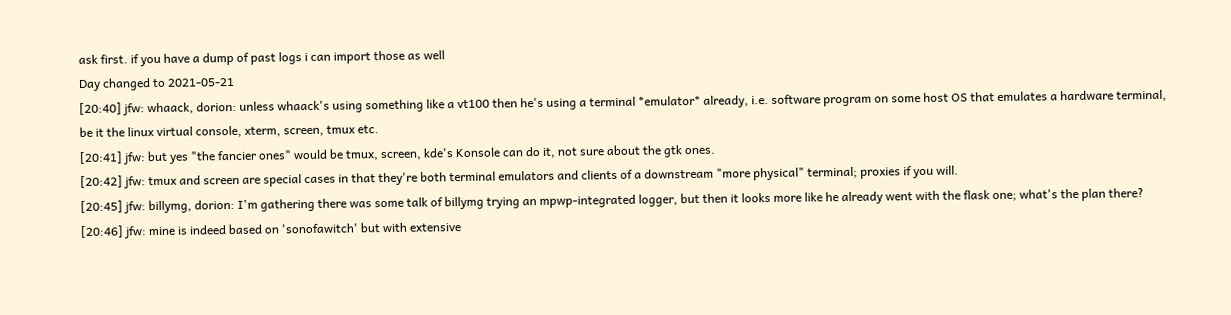ask first. if you have a dump of past logs i can import those as well
Day changed to 2021-05-21
[20:40] jfw: whaack, dorion: unless whaack's using something like a vt100 then he's using a terminal *emulator* already, i.e. software program on some host OS that emulates a hardware terminal, be it the linux virtual console, xterm, screen, tmux etc.
[20:41] jfw: but yes "the fancier ones" would be tmux, screen, kde's Konsole can do it, not sure about the gtk ones.
[20:42] jfw: tmux and screen are special cases in that they're both terminal emulators and clients of a downstream "more physical" terminal; proxies if you will.
[20:45] jfw: billymg, dorion: I'm gathering there was some talk of billymg trying an mpwp-integrated logger, but then it looks more like he already went with the flask one; what's the plan there?
[20:46] jfw: mine is indeed based on 'sonofawitch' but with extensive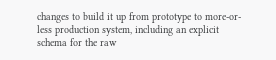changes to build it up from prototype to more-or-less production system, including an explicit schema for the raw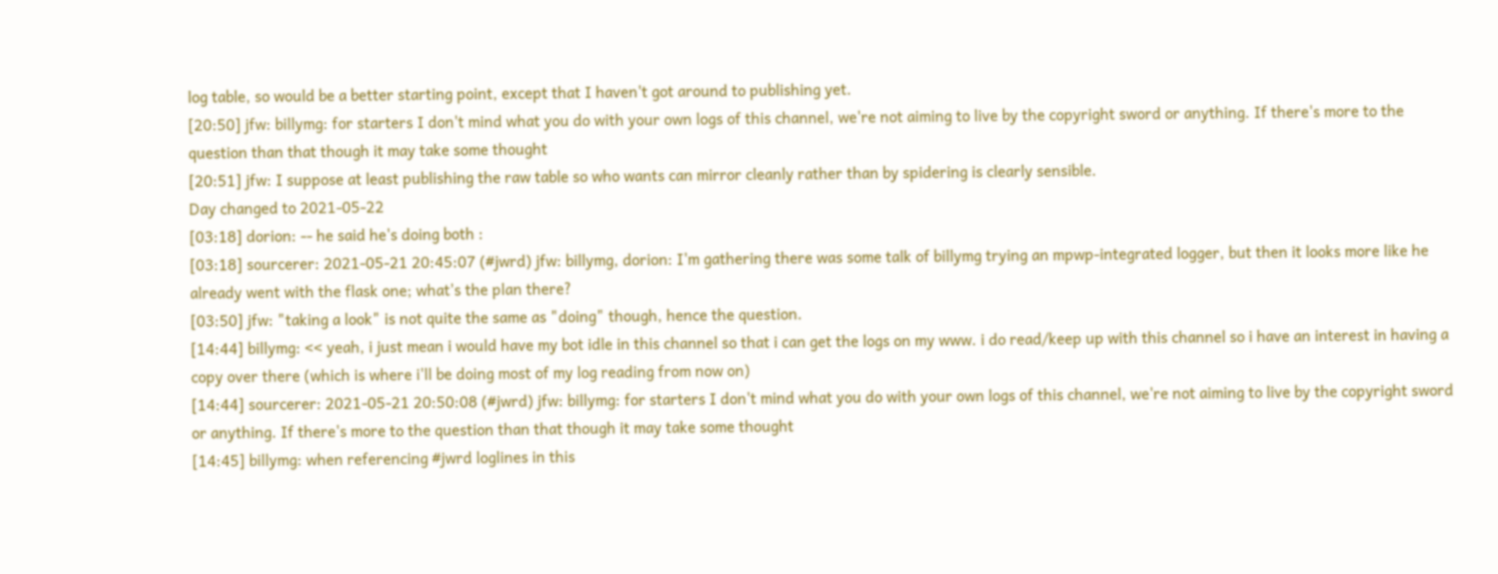log table, so would be a better starting point, except that I haven't got around to publishing yet.
[20:50] jfw: billymg: for starters I don't mind what you do with your own logs of this channel, we're not aiming to live by the copyright sword or anything. If there's more to the question than that though it may take some thought
[20:51] jfw: I suppose at least publishing the raw table so who wants can mirror cleanly rather than by spidering is clearly sensible.
Day changed to 2021-05-22
[03:18] dorion: -- he said he's doing both :
[03:18] sourcerer: 2021-05-21 20:45:07 (#jwrd) jfw: billymg, dorion: I'm gathering there was some talk of billymg trying an mpwp-integrated logger, but then it looks more like he already went with the flask one; what's the plan there?
[03:50] jfw: "taking a look" is not quite the same as "doing" though, hence the question.
[14:44] billymg: << yeah, i just mean i would have my bot idle in this channel so that i can get the logs on my www. i do read/keep up with this channel so i have an interest in having a copy over there (which is where i'll be doing most of my log reading from now on)
[14:44] sourcerer: 2021-05-21 20:50:08 (#jwrd) jfw: billymg: for starters I don't mind what you do with your own logs of this channel, we're not aiming to live by the copyright sword or anything. If there's more to the question than that though it may take some thought
[14:45] billymg: when referencing #jwrd loglines in this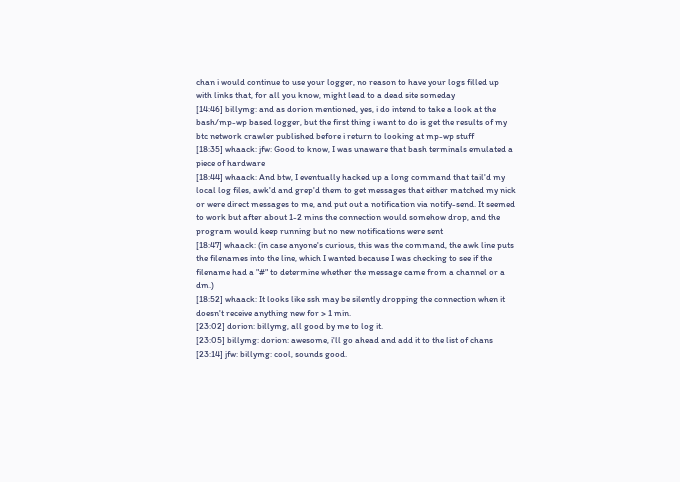chan i would continue to use your logger, no reason to have your logs filled up with links that, for all you know, might lead to a dead site someday
[14:46] billymg: and as dorion mentioned, yes, i do intend to take a look at the bash/mp-wp based logger, but the first thing i want to do is get the results of my btc network crawler published before i return to looking at mp-wp stuff
[18:35] whaack: jfw: Good to know, I was unaware that bash terminals emulated a piece of hardware
[18:44] whaack: And btw, I eventually hacked up a long command that tail'd my local log files, awk'd and grep'd them to get messages that either matched my nick or were direct messages to me, and put out a notification via notify-send. It seemed to work but after about 1-2 mins the connection would somehow drop, and the program would keep running but no new notifications were sent
[18:47] whaack: (in case anyone's curious, this was the command, the awk line puts the filenames into the line, which I wanted because I was checking to see if the filename had a "#" to determine whether the message came from a channel or a dm.)
[18:52] whaack: It looks like ssh may be silently dropping the connection when it doesn't receive anything new for > 1 min.
[23:02] dorion: billymg, all good by me to log it.
[23:05] billymg: dorion: awesome, i'll go ahead and add it to the list of chans
[23:14] jfw: billymg: cool, sounds good.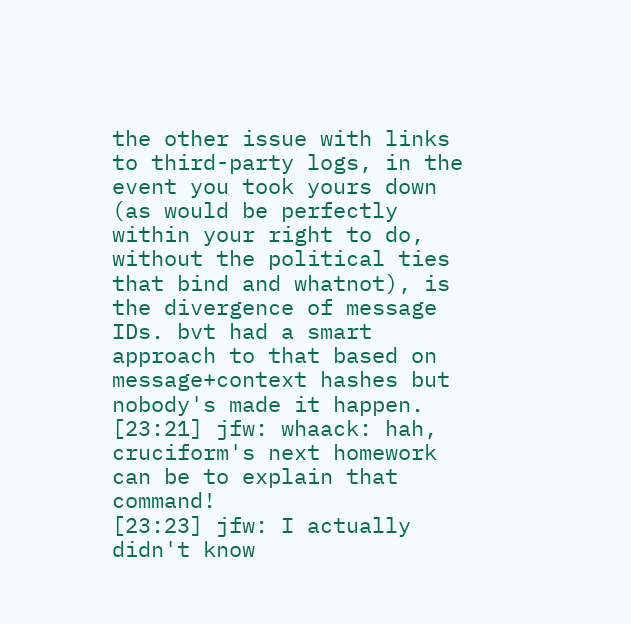the other issue with links to third-party logs, in the event you took yours down (as would be perfectly within your right to do, without the political ties that bind and whatnot), is the divergence of message IDs. bvt had a smart approach to that based on message+context hashes but nobody's made it happen.
[23:21] jfw: whaack: hah, cruciform's next homework can be to explain that command!
[23:23] jfw: I actually didn't know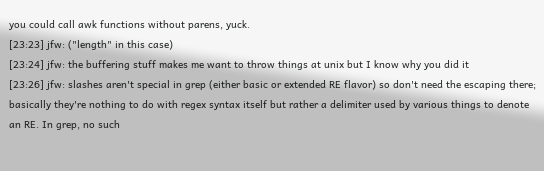you could call awk functions without parens, yuck.
[23:23] jfw: ("length" in this case)
[23:24] jfw: the buffering stuff makes me want to throw things at unix but I know why you did it
[23:26] jfw: slashes aren't special in grep (either basic or extended RE flavor) so don't need the escaping there; basically they're nothing to do with regex syntax itself but rather a delimiter used by various things to denote an RE. In grep, no such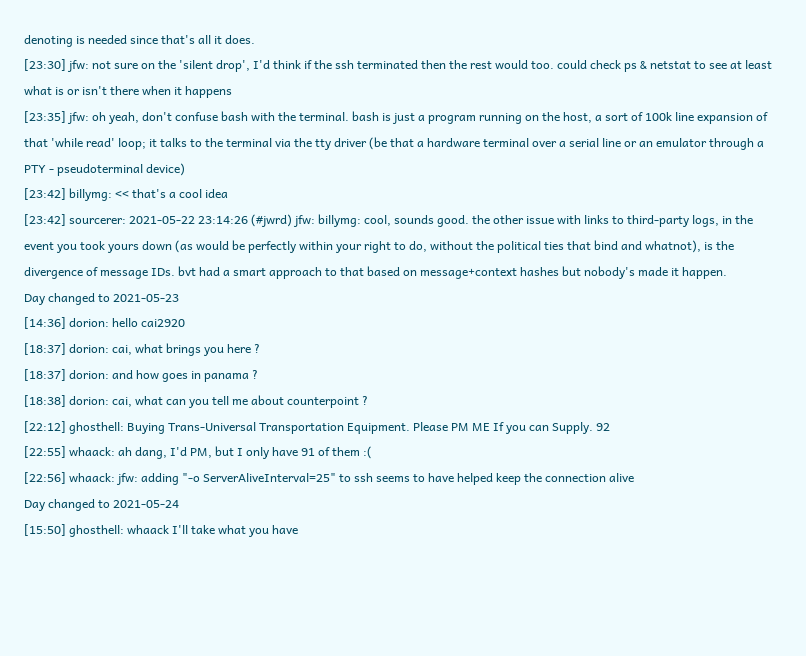denoting is needed since that's all it does.
[23:30] jfw: not sure on the 'silent drop', I'd think if the ssh terminated then the rest would too. could check ps & netstat to see at least what is or isn't there when it happens
[23:35] jfw: oh yeah, don't confuse bash with the terminal. bash is just a program running on the host, a sort of 100k line expansion of that 'while read' loop; it talks to the terminal via the tty driver (be that a hardware terminal over a serial line or an emulator through a PTY - pseudoterminal device)
[23:42] billymg: << that's a cool idea
[23:42] sourcerer: 2021-05-22 23:14:26 (#jwrd) jfw: billymg: cool, sounds good. the other issue with links to third-party logs, in the event you took yours down (as would be perfectly within your right to do, without the political ties that bind and whatnot), is the divergence of message IDs. bvt had a smart approach to that based on message+context hashes but nobody's made it happen.
Day changed to 2021-05-23
[14:36] dorion: hello cai2920
[18:37] dorion: cai, what brings you here ?
[18:37] dorion: and how goes in panama ?
[18:38] dorion: cai, what can you tell me about counterpoint ?
[22:12] ghosthell: Buying Trans-Universal Transportation Equipment. Please PM ME If you can Supply. 92
[22:55] whaack: ah dang, I'd PM, but I only have 91 of them :(
[22:56] whaack: jfw: adding "-o ServerAliveInterval=25" to ssh seems to have helped keep the connection alive
Day changed to 2021-05-24
[15:50] ghosthell: whaack I'll take what you have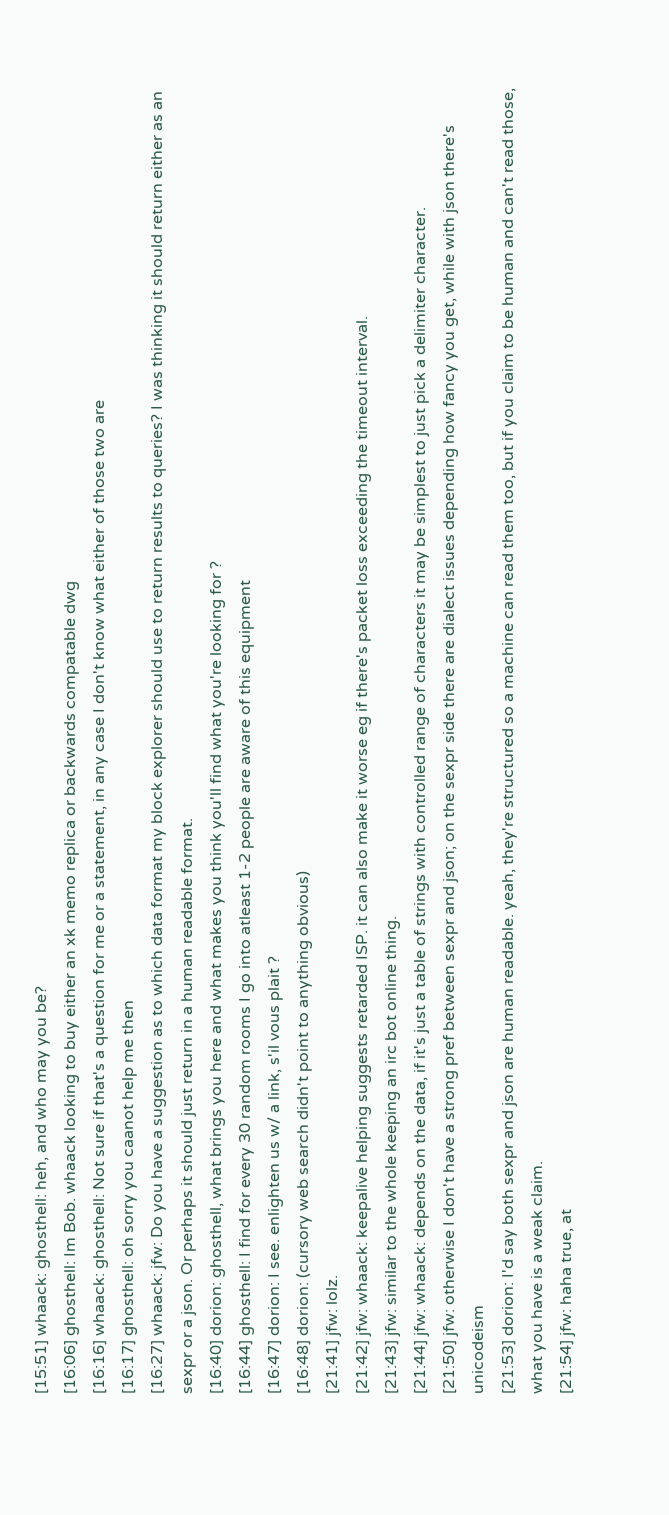[15:51] whaack: ghosthell: heh, and who may you be?
[16:06] ghosthell: Im Bob. whaack looking to buy either an xk memo replica or backwards compatable dwg
[16:16] whaack: ghosthell: Not sure if that's a question for me or a statement, in any case I don't know what either of those two are
[16:17] ghosthell: oh sorry you caanot help me then
[16:27] whaack: jfw: Do you have a suggestion as to which data format my block explorer should use to return results to queries? I was thinking it should return either as an sexpr or a json. Or perhaps it should just return in a human readable format.
[16:40] dorion: ghosthell, what brings you here and what makes you think you'll find what you're looking for ?
[16:44] ghosthell: I find for every 30 random rooms I go into atleast 1-2 people are aware of this equipment
[16:47] dorion: I see. enlighten us w/ a link, s'il vous plait ?
[16:48] dorion: (cursory web search didn't point to anything obvious)
[21:41] jfw: lolz.
[21:42] jfw: whaack: keepalive helping suggests retarded ISP. it can also make it worse eg if there's packet loss exceeding the timeout interval.
[21:43] jfw: similar to the whole keeping an irc bot online thing.
[21:44] jfw: whaack: depends on the data, if it's just a table of strings with controlled range of characters it may be simplest to just pick a delimiter character.
[21:50] jfw: otherwise I don't have a strong pref between sexpr and json; on the sexpr side there are dialect issues depending how fancy you get, while with json there's unicodeism
[21:53] dorion: I'd say both sexpr and json are human readable. yeah, they're structured so a machine can read them too, but if you claim to be human and can't read those, what you have is a weak claim.
[21:54] jfw: haha true, at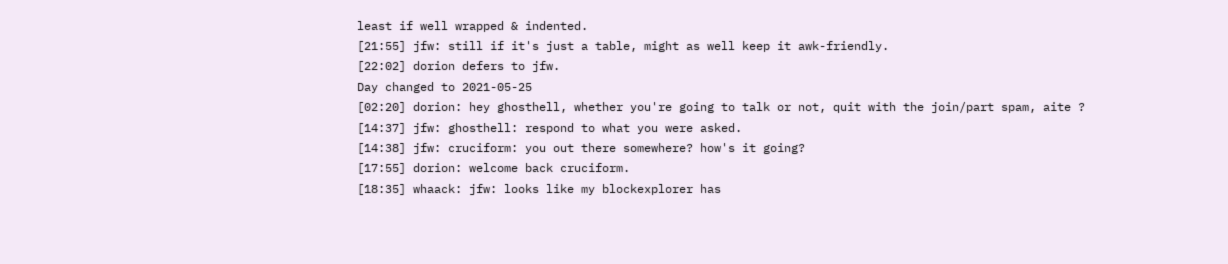least if well wrapped & indented.
[21:55] jfw: still if it's just a table, might as well keep it awk-friendly.
[22:02] dorion defers to jfw.
Day changed to 2021-05-25
[02:20] dorion: hey ghosthell, whether you're going to talk or not, quit with the join/part spam, aite ?
[14:37] jfw: ghosthell: respond to what you were asked.
[14:38] jfw: cruciform: you out there somewhere? how's it going?
[17:55] dorion: welcome back cruciform.
[18:35] whaack: jfw: looks like my blockexplorer has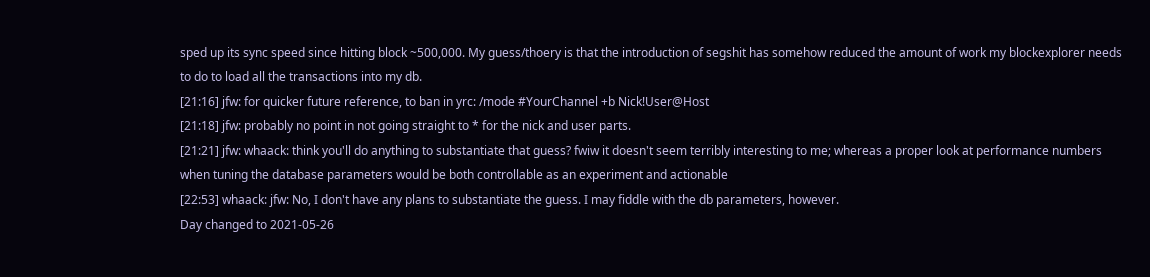sped up its sync speed since hitting block ~500,000. My guess/thoery is that the introduction of segshit has somehow reduced the amount of work my blockexplorer needs to do to load all the transactions into my db.
[21:16] jfw: for quicker future reference, to ban in yrc: /mode #YourChannel +b Nick!User@Host
[21:18] jfw: probably no point in not going straight to * for the nick and user parts.
[21:21] jfw: whaack: think you'll do anything to substantiate that guess? fwiw it doesn't seem terribly interesting to me; whereas a proper look at performance numbers when tuning the database parameters would be both controllable as an experiment and actionable
[22:53] whaack: jfw: No, I don't have any plans to substantiate the guess. I may fiddle with the db parameters, however.
Day changed to 2021-05-26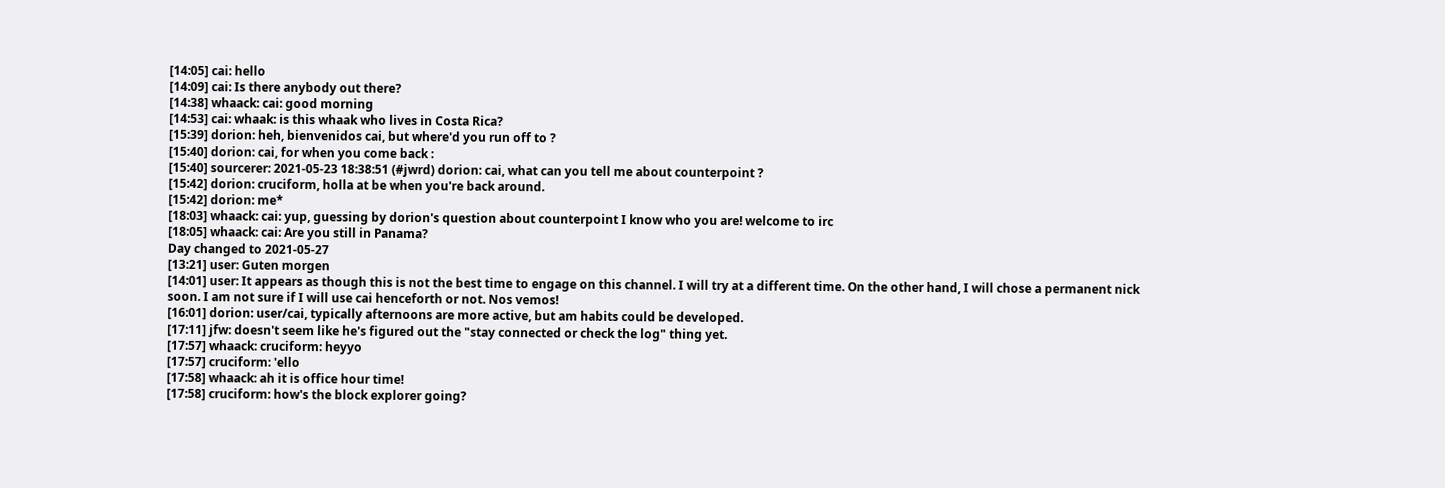[14:05] cai: hello
[14:09] cai: Is there anybody out there?
[14:38] whaack: cai: good morning
[14:53] cai: whaak: is this whaak who lives in Costa Rica?
[15:39] dorion: heh, bienvenidos cai, but where'd you run off to ?
[15:40] dorion: cai, for when you come back :
[15:40] sourcerer: 2021-05-23 18:38:51 (#jwrd) dorion: cai, what can you tell me about counterpoint ?
[15:42] dorion: cruciform, holla at be when you're back around.
[15:42] dorion: me*
[18:03] whaack: cai: yup, guessing by dorion's question about counterpoint I know who you are! welcome to irc
[18:05] whaack: cai: Are you still in Panama?
Day changed to 2021-05-27
[13:21] user: Guten morgen
[14:01] user: It appears as though this is not the best time to engage on this channel. I will try at a different time. On the other hand, I will chose a permanent nick soon. I am not sure if I will use cai henceforth or not. Nos vemos!
[16:01] dorion: user/cai, typically afternoons are more active, but am habits could be developed.
[17:11] jfw: doesn't seem like he's figured out the "stay connected or check the log" thing yet.
[17:57] whaack: cruciform: heyyo
[17:57] cruciform: 'ello
[17:58] whaack: ah it is office hour time!
[17:58] cruciform: how's the block explorer going?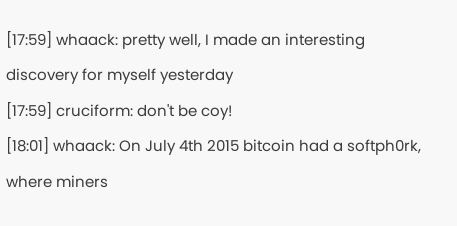[17:59] whaack: pretty well, I made an interesting discovery for myself yesterday
[17:59] cruciform: don't be coy!
[18:01] whaack: On July 4th 2015 bitcoin had a softph0rk, where miners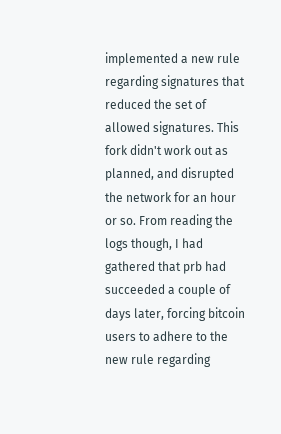implemented a new rule regarding signatures that reduced the set of allowed signatures. This fork didn't work out as planned, and disrupted the network for an hour or so. From reading the logs though, I had gathered that prb had succeeded a couple of days later, forcing bitcoin users to adhere to the new rule regarding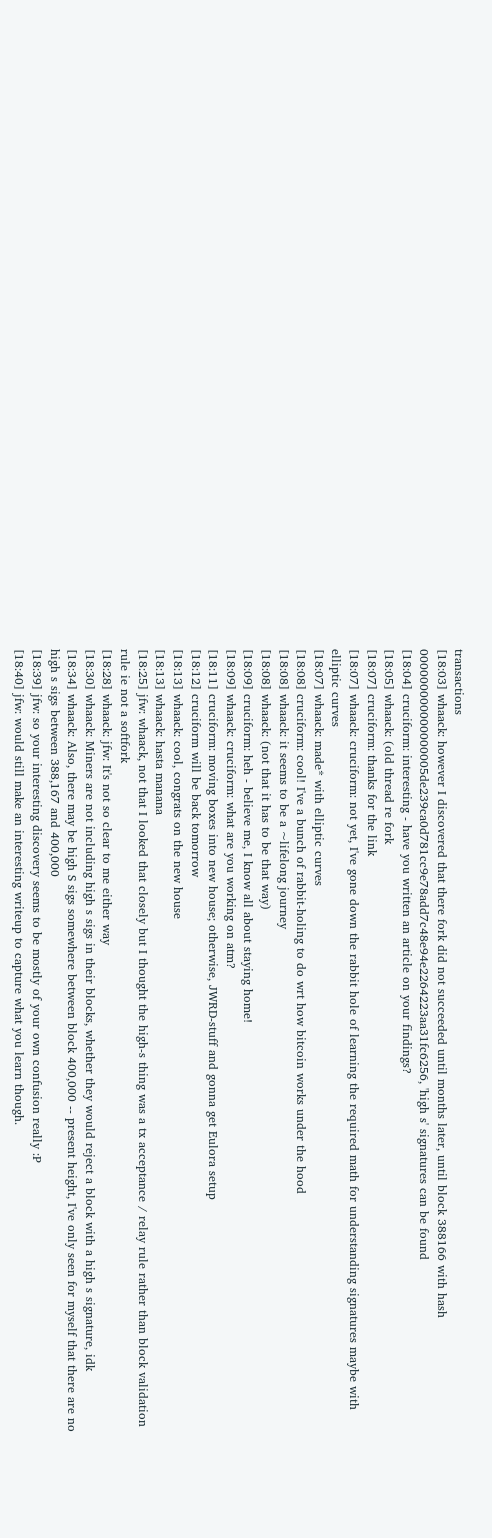transactions
[18:03] whaack: however I discovered that there fork did not succeeded until months later, until block 388166 with hash 000000000000000005de239ca0d781cc9e78add7c48e94e2264223aa31fc6256, 'high s' signatures can be found
[18:04] cruciform: interesting - have you written an article on your findings?
[18:05] whaack: (old thread re fork
[18:07] cruciform: thanks for the link
[18:07] whaack: cruciform: not yet, I've gone down the rabbit hole of learning the required math for understanding signatures maybe with elliptic curves
[18:07] whaack: made* with elliptic curves
[18:08] cruciform: cool! I've a bunch of rabbit-holing to do wrt how bitcoin works under the hood
[18:08] whaack: it seems to be a ~lifelong journey
[18:08] whaack: (not that it has to be that way)
[18:09] cruciform: heh - believe me, I know all about staying home!
[18:09] whaack: cruciform: what are you working on atm?
[18:11] cruciform: moving boxes into new house; otherwise, JWRD-stuff and gonna get Eulora setup
[18:12] cruciform will be back tomorrow
[18:13] whaack: cool, congrats on the new house
[18:13] whaack: hasta manana
[18:25] jfw: whaack, not that I looked that closely but I thought the high-s thing was a tx acceptance / relay rule rather than block validation rule ie not a softfork
[18:28] whaack: jfw: It's not so clear to me either way
[18:30] whaack: Miners are not including high s sigs in their blocks, whether they would reject a block with a high s signature, idk
[18:34] whaack: Also, there may be high S sigs somewhere between block 400,000 -- present height, I've only seen for myself that there are no high s sigs between 388,167 and 400,000
[18:39] jfw: so your interesting discovery seems to be mostly of your own confusion really :P
[18:40] jfw: would still make an interesting writeup to capture what you learn though.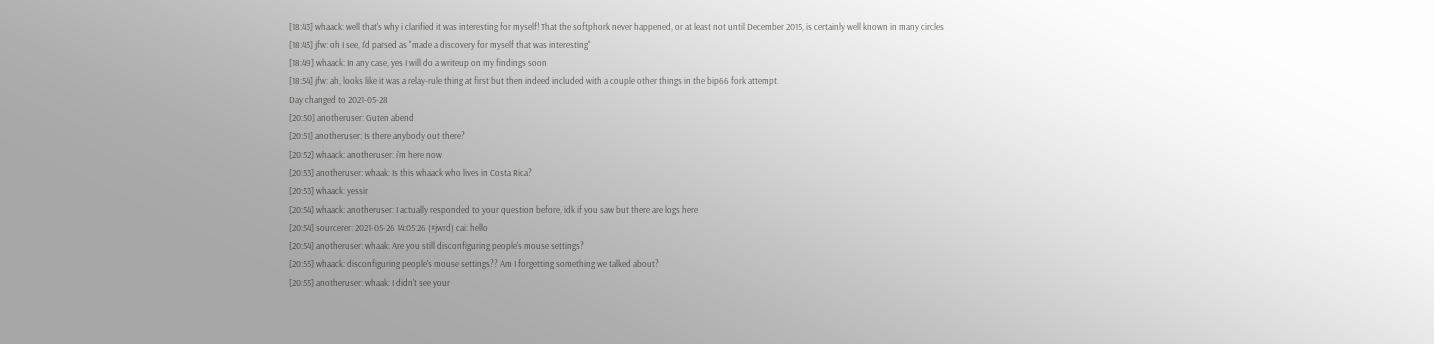[18:43] whaack: well that's why i clarified it was interesting for myself! That the softphork never happened, or at least not until December 2015, is certainly well known in many circles
[18:45] jfw: oh I see, I'd parsed as "made a discovery for myself that was interesting"
[18:49] whaack: In any case, yes I will do a writeup on my findings soon
[18:54] jfw: ah, looks like it was a relay-rule thing at first but then indeed included with a couple other things in the bip66 fork attempt.
Day changed to 2021-05-28
[20:50] anotheruser: Guten abend
[20:51] anotheruser: Is there anybody out there?
[20:52] whaack: anotheruser: i'm here now
[20:53] anotheruser: whaak: Is this whaack who lives in Costa Rica?
[20:53] whaack: yessir
[20:54] whaack: anotheruser: I actually responded to your question before, idk if you saw but there are logs here
[20:54] sourcerer: 2021-05-26 14:05:26 (#jwrd) cai: hello
[20:54] anotheruser: whaak: Are you still disconfiguring people's mouse settings?
[20:55] whaack: disconfiguring people's mouse settings?? Am I forgetting something we talked about?
[20:55] anotheruser: whaak: I didn't see your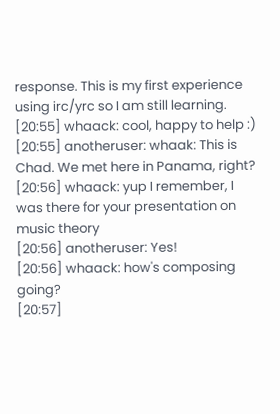response. This is my first experience using irc/yrc so I am still learning.
[20:55] whaack: cool, happy to help :)
[20:55] anotheruser: whaak: This is Chad. We met here in Panama, right?
[20:56] whaack: yup I remember, I was there for your presentation on music theory
[20:56] anotheruser: Yes!
[20:56] whaack: how's composing going?
[20:57]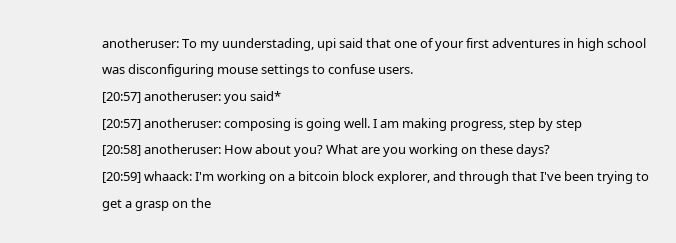anotheruser: To my uunderstading, upi said that one of your first adventures in high school was disconfiguring mouse settings to confuse users.
[20:57] anotheruser: you said*
[20:57] anotheruser: composing is going well. I am making progress, step by step
[20:58] anotheruser: How about you? What are you working on these days?
[20:59] whaack: I'm working on a bitcoin block explorer, and through that I've been trying to get a grasp on the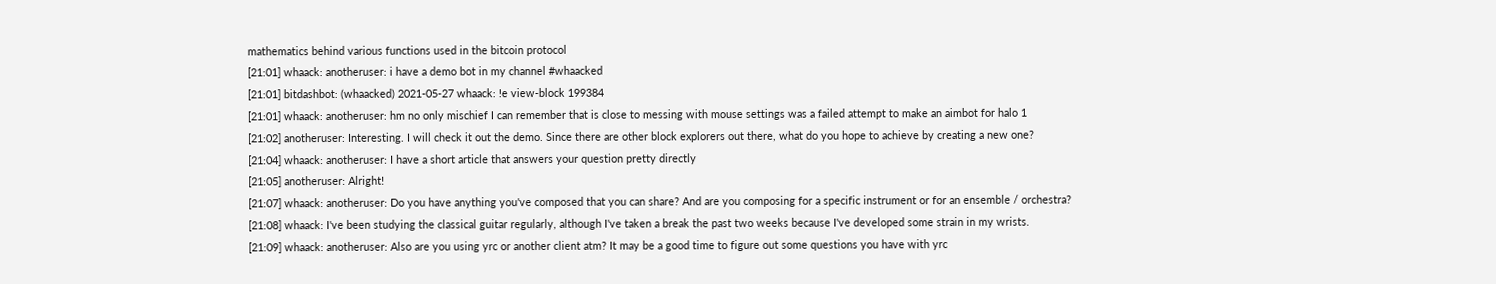mathematics behind various functions used in the bitcoin protocol
[21:01] whaack: anotheruser: i have a demo bot in my channel #whaacked
[21:01] bitdashbot: (whaacked) 2021-05-27 whaack: !e view-block 199384
[21:01] whaack: anotheruser: hm no only mischief I can remember that is close to messing with mouse settings was a failed attempt to make an aimbot for halo 1
[21:02] anotheruser: Interesting. I will check it out the demo. Since there are other block explorers out there, what do you hope to achieve by creating a new one?
[21:04] whaack: anotheruser: I have a short article that answers your question pretty directly
[21:05] anotheruser: Alright!
[21:07] whaack: anotheruser: Do you have anything you've composed that you can share? And are you composing for a specific instrument or for an ensemble / orchestra?
[21:08] whaack: I've been studying the classical guitar regularly, although I've taken a break the past two weeks because I've developed some strain in my wrists.
[21:09] whaack: anotheruser: Also are you using yrc or another client atm? It may be a good time to figure out some questions you have with yrc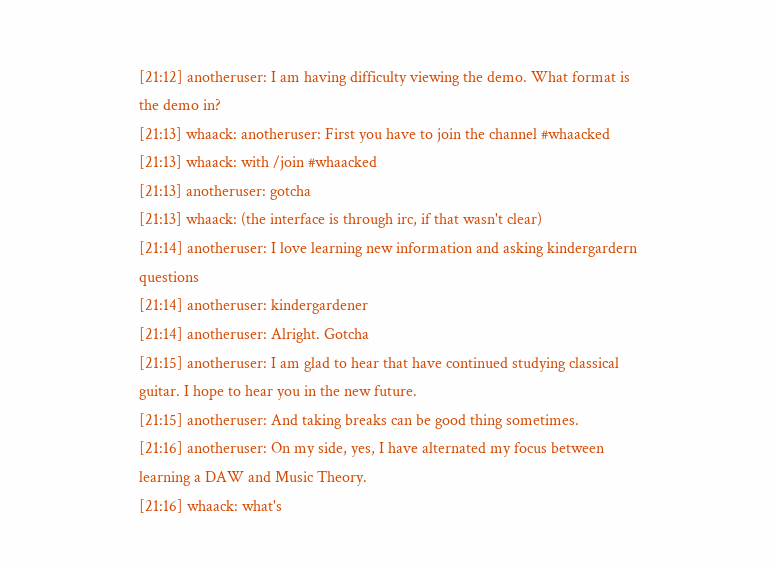[21:12] anotheruser: I am having difficulty viewing the demo. What format is the demo in?
[21:13] whaack: anotheruser: First you have to join the channel #whaacked
[21:13] whaack: with /join #whaacked
[21:13] anotheruser: gotcha
[21:13] whaack: (the interface is through irc, if that wasn't clear)
[21:14] anotheruser: I love learning new information and asking kindergardern questions
[21:14] anotheruser: kindergardener
[21:14] anotheruser: Alright. Gotcha
[21:15] anotheruser: I am glad to hear that have continued studying classical guitar. I hope to hear you in the new future.
[21:15] anotheruser: And taking breaks can be good thing sometimes.
[21:16] anotheruser: On my side, yes, I have alternated my focus between learning a DAW and Music Theory.
[21:16] whaack: what's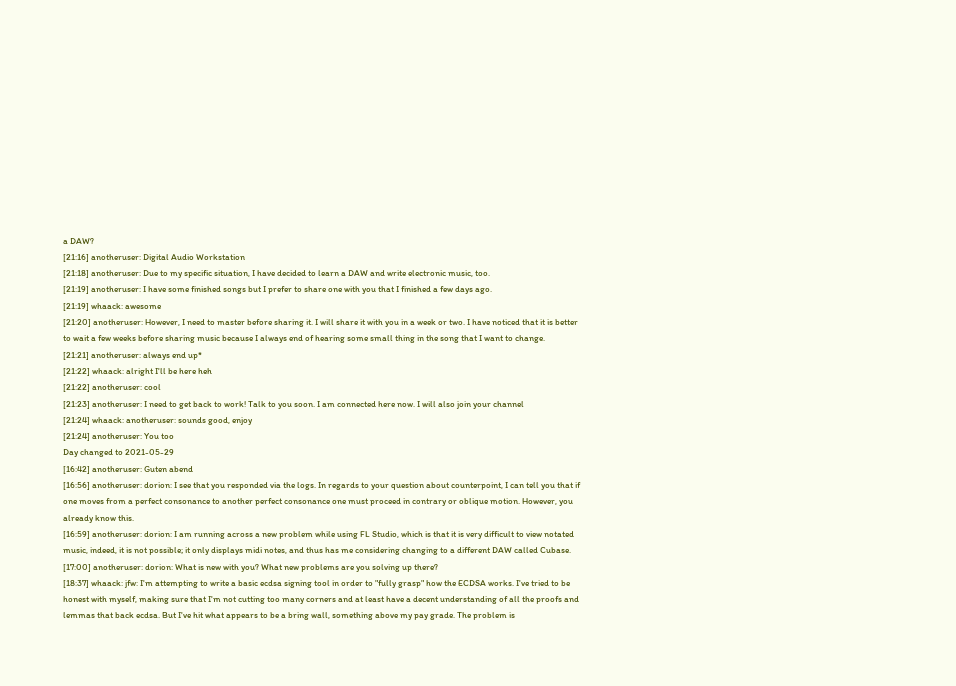a DAW?
[21:16] anotheruser: Digital Audio Workstation
[21:18] anotheruser: Due to my specific situation, I have decided to learn a DAW and write electronic music, too.
[21:19] anotheruser: I have some finished songs but I prefer to share one with you that I finished a few days ago.
[21:19] whaack: awesome
[21:20] anotheruser: However, I need to master before sharing it. I will share it with you in a week or two. I have noticed that it is better to wait a few weeks before sharing music because I always end of hearing some small thing in the song that I want to change.
[21:21] anotheruser: always end up*
[21:22] whaack: alright I'll be here heh
[21:22] anotheruser: cool
[21:23] anotheruser: I need to get back to work! Talk to you soon. I am connected here now. I will also join your channel
[21:24] whaack: anotheruser: sounds good, enjoy
[21:24] anotheruser: You too
Day changed to 2021-05-29
[16:42] anotheruser: Guten abend
[16:56] anotheruser: dorion: I see that you responded via the logs. In regards to your question about counterpoint, I can tell you that if one moves from a perfect consonance to another perfect consonance one must proceed in contrary or oblique motion. However, you already know this.
[16:59] anotheruser: dorion: I am running across a new problem while using FL Studio, which is that it is very difficult to view notated music, indeed, it is not possible; it only displays midi notes, and thus has me considering changing to a different DAW called Cubase.
[17:00] anotheruser: dorion: What is new with you? What new problems are you solving up there?
[18:37] whaack: jfw: I'm attempting to write a basic ecdsa signing tool in order to "fully grasp" how the ECDSA works. I've tried to be honest with myself, making sure that I'm not cutting too many corners and at least have a decent understanding of all the proofs and lemmas that back ecdsa. But I've hit what appears to be a bring wall, something above my pay grade. The problem is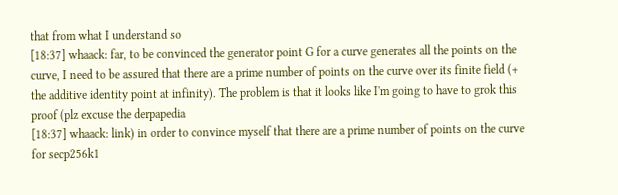that from what I understand so
[18:37] whaack: far, to be convinced the generator point G for a curve generates all the points on the curve, I need to be assured that there are a prime number of points on the curve over its finite field (+ the additive identity point at infinity). The problem is that it looks like I'm going to have to grok this proof (plz excuse the derpapedia
[18:37] whaack: link) in order to convince myself that there are a prime number of points on the curve for secp256k1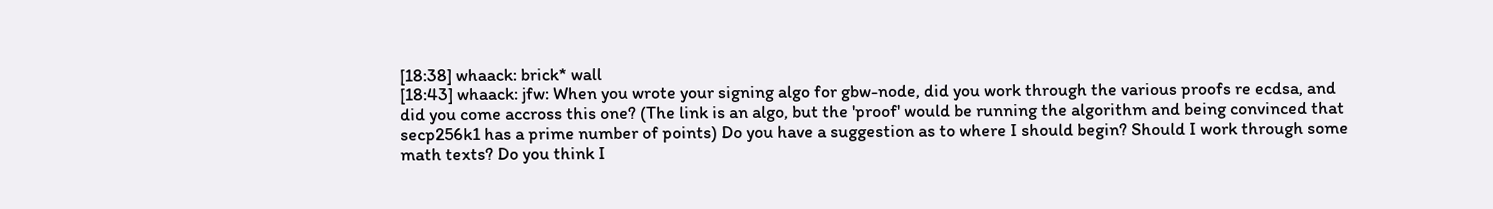[18:38] whaack: brick* wall
[18:43] whaack: jfw: When you wrote your signing algo for gbw-node, did you work through the various proofs re ecdsa, and did you come accross this one? (The link is an algo, but the 'proof' would be running the algorithm and being convinced that secp256k1 has a prime number of points) Do you have a suggestion as to where I should begin? Should I work through some math texts? Do you think I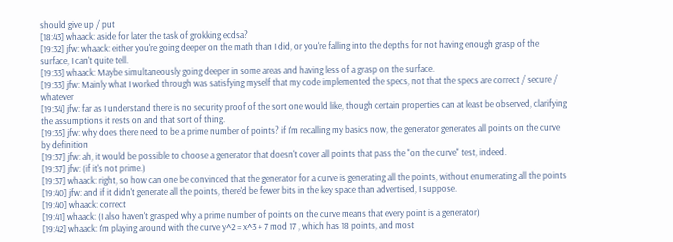should give up / put
[18:43] whaack: aside for later the task of grokking ecdsa?
[19:32] jfw: whaack: either you're going deeper on the math than I did, or you're falling into the depths for not having enough grasp of the surface, I can't quite tell.
[19:33] whaack: Maybe simultaneously going deeper in some areas and having less of a grasp on the surface.
[19:33] jfw: Mainly what I worked through was satisfying myself that my code implemented the specs, not that the specs are correct / secure / whatever
[19:34] jfw: far as I understand there is no security proof of the sort one would like, though certain properties can at least be observed, clarifying the assumptions it rests on and that sort of thing.
[19:35] jfw: why does there need to be a prime number of points? if I'm recalling my basics now, the generator generates all points on the curve by definition
[19:37] jfw: ah, it would be possible to choose a generator that doesn't cover all points that pass the "on the curve" test, indeed.
[19:37] jfw: (if it's not prime.)
[19:37] whaack: right, so how can one be convinced that the generator for a curve is generating all the points, without enumerating all the points
[19:40] jfw: and if it didn't generate all the points, there'd be fewer bits in the key space than advertised, I suppose.
[19:40] whaack: correct
[19:41] whaack: (I also haven't grasped why a prime number of points on the curve means that every point is a generator)
[19:42] whaack: I'm playing around with the curve y^2 = x^3 + 7 mod 17 , which has 18 points, and most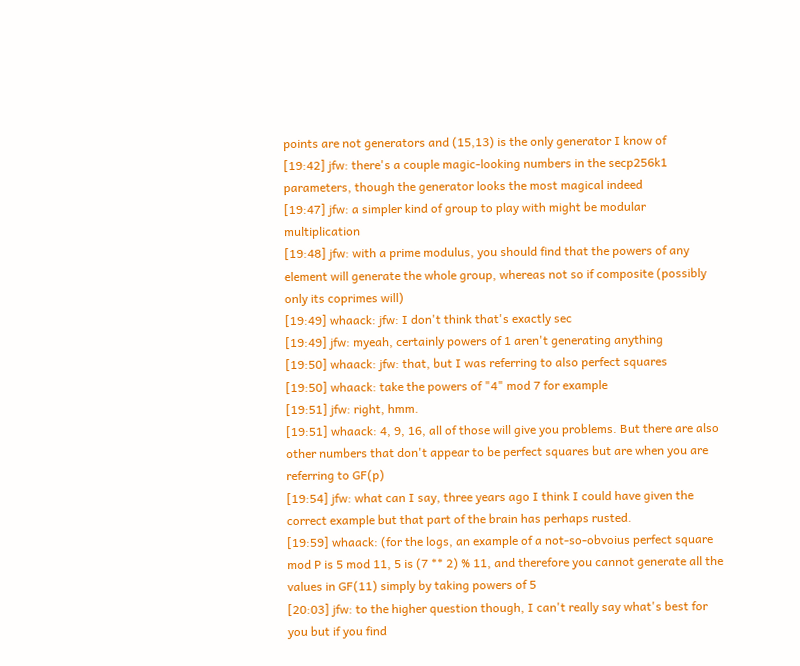points are not generators and (15,13) is the only generator I know of
[19:42] jfw: there's a couple magic-looking numbers in the secp256k1 parameters, though the generator looks the most magical indeed
[19:47] jfw: a simpler kind of group to play with might be modular multiplication
[19:48] jfw: with a prime modulus, you should find that the powers of any element will generate the whole group, whereas not so if composite (possibly only its coprimes will)
[19:49] whaack: jfw: I don't think that's exactly sec
[19:49] jfw: myeah, certainly powers of 1 aren't generating anything
[19:50] whaack: jfw: that, but I was referring to also perfect squares
[19:50] whaack: take the powers of "4" mod 7 for example
[19:51] jfw: right, hmm.
[19:51] whaack: 4, 9, 16, all of those will give you problems. But there are also other numbers that don't appear to be perfect squares but are when you are referring to GF(p)
[19:54] jfw: what can I say, three years ago I think I could have given the correct example but that part of the brain has perhaps rusted.
[19:59] whaack: (for the logs, an example of a not-so-obvoius perfect square mod P is 5 mod 11, 5 is (7 ** 2) % 11, and therefore you cannot generate all the values in GF(11) simply by taking powers of 5
[20:03] jfw: to the higher question though, I can't really say what's best for you but if you find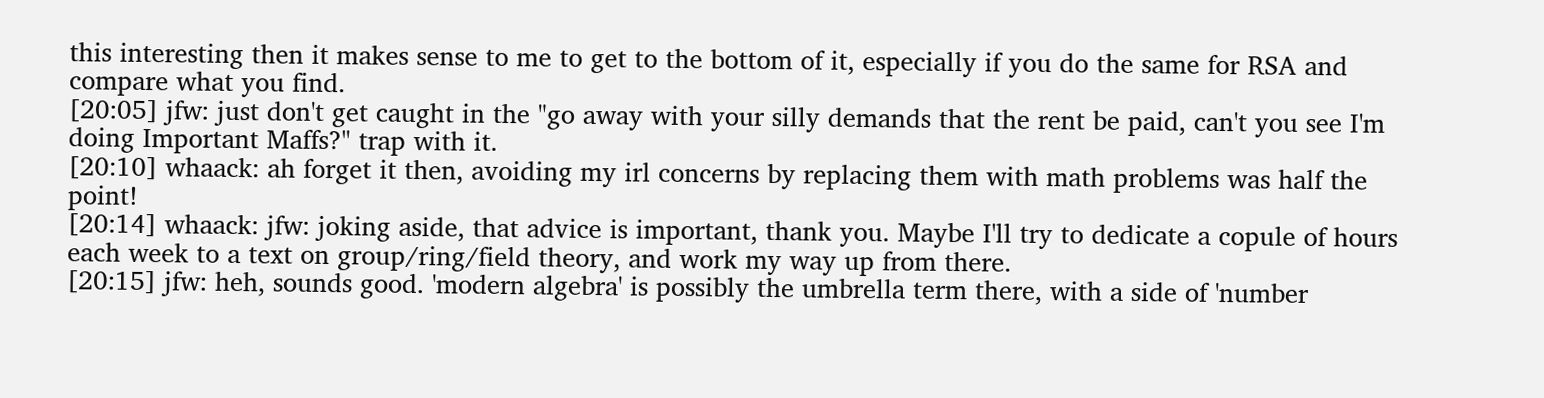this interesting then it makes sense to me to get to the bottom of it, especially if you do the same for RSA and compare what you find.
[20:05] jfw: just don't get caught in the "go away with your silly demands that the rent be paid, can't you see I'm doing Important Maffs?" trap with it.
[20:10] whaack: ah forget it then, avoiding my irl concerns by replacing them with math problems was half the point!
[20:14] whaack: jfw: joking aside, that advice is important, thank you. Maybe I'll try to dedicate a copule of hours each week to a text on group/ring/field theory, and work my way up from there.
[20:15] jfw: heh, sounds good. 'modern algebra' is possibly the umbrella term there, with a side of 'number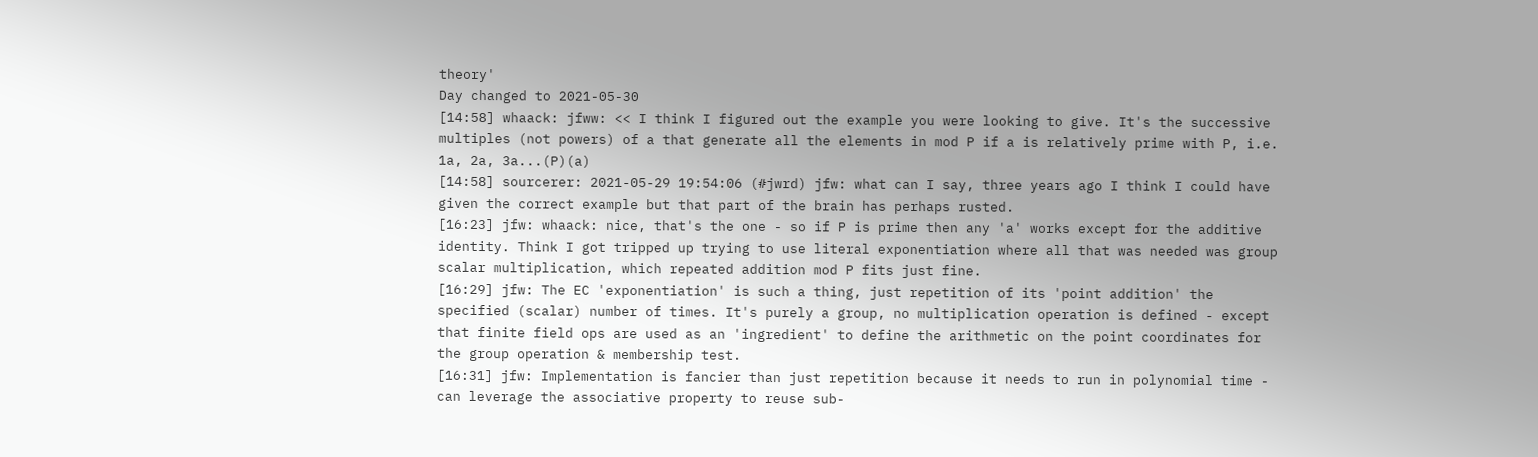theory'
Day changed to 2021-05-30
[14:58] whaack: jfww: << I think I figured out the example you were looking to give. It's the successive multiples (not powers) of a that generate all the elements in mod P if a is relatively prime with P, i.e. 1a, 2a, 3a...(P)(a)
[14:58] sourcerer: 2021-05-29 19:54:06 (#jwrd) jfw: what can I say, three years ago I think I could have given the correct example but that part of the brain has perhaps rusted.
[16:23] jfw: whaack: nice, that's the one - so if P is prime then any 'a' works except for the additive identity. Think I got tripped up trying to use literal exponentiation where all that was needed was group scalar multiplication, which repeated addition mod P fits just fine.
[16:29] jfw: The EC 'exponentiation' is such a thing, just repetition of its 'point addition' the specified (scalar) number of times. It's purely a group, no multiplication operation is defined - except that finite field ops are used as an 'ingredient' to define the arithmetic on the point coordinates for the group operation & membership test.
[16:31] jfw: Implementation is fancier than just repetition because it needs to run in polynomial time - can leverage the associative property to reuse sub-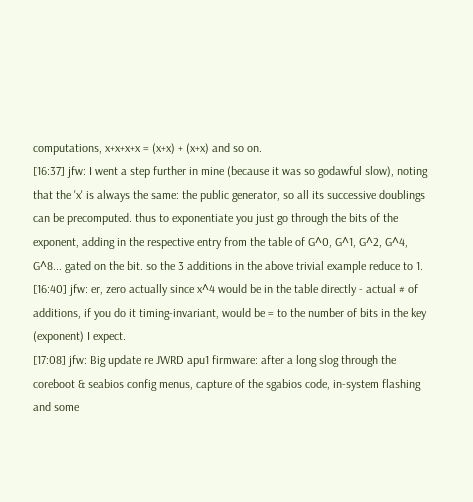computations, x+x+x+x = (x+x) + (x+x) and so on.
[16:37] jfw: I went a step further in mine (because it was so godawful slow), noting that the 'x' is always the same: the public generator, so all its successive doublings can be precomputed. thus to exponentiate you just go through the bits of the exponent, adding in the respective entry from the table of G^0, G^1, G^2, G^4, G^8... gated on the bit. so the 3 additions in the above trivial example reduce to 1.
[16:40] jfw: er, zero actually since x^4 would be in the table directly - actual # of additions, if you do it timing-invariant, would be = to the number of bits in the key (exponent) I expect.
[17:08] jfw: Big update re JWRD apu1 firmware: after a long slog through the coreboot & seabios config menus, capture of the sgabios code, in-system flashing and some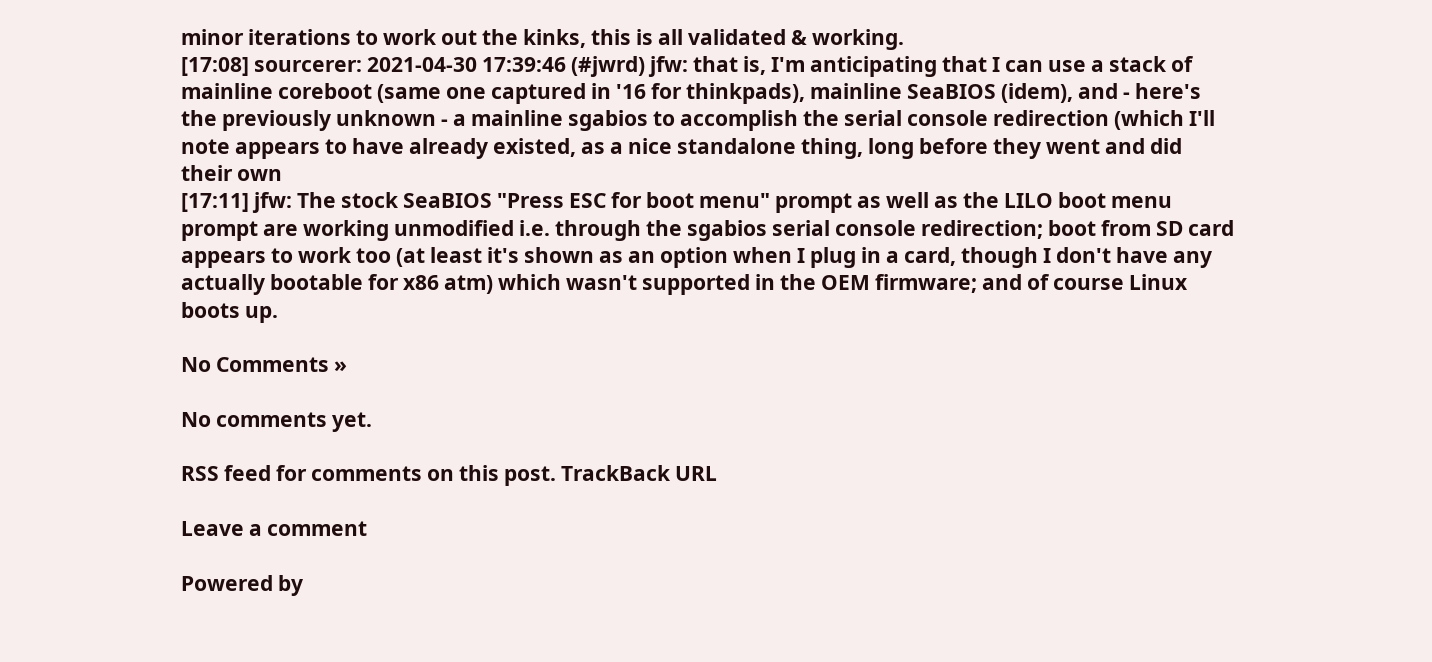minor iterations to work out the kinks, this is all validated & working.
[17:08] sourcerer: 2021-04-30 17:39:46 (#jwrd) jfw: that is, I'm anticipating that I can use a stack of mainline coreboot (same one captured in '16 for thinkpads), mainline SeaBIOS (idem), and - here's the previously unknown - a mainline sgabios to accomplish the serial console redirection (which I'll note appears to have already existed, as a nice standalone thing, long before they went and did their own
[17:11] jfw: The stock SeaBIOS "Press ESC for boot menu" prompt as well as the LILO boot menu prompt are working unmodified i.e. through the sgabios serial console redirection; boot from SD card appears to work too (at least it's shown as an option when I plug in a card, though I don't have any actually bootable for x86 atm) which wasn't supported in the OEM firmware; and of course Linux boots up.

No Comments »

No comments yet.

RSS feed for comments on this post. TrackBack URL

Leave a comment

Powered by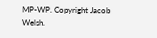MP-WP. Copyright Jacob Welsh.